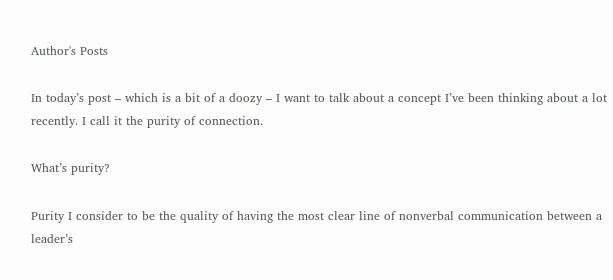Author's Posts

In today’s post – which is a bit of a doozy – I want to talk about a concept I’ve been thinking about a lot recently. I call it the purity of connection.

What’s purity?

Purity I consider to be the quality of having the most clear line of nonverbal communication between a leader’s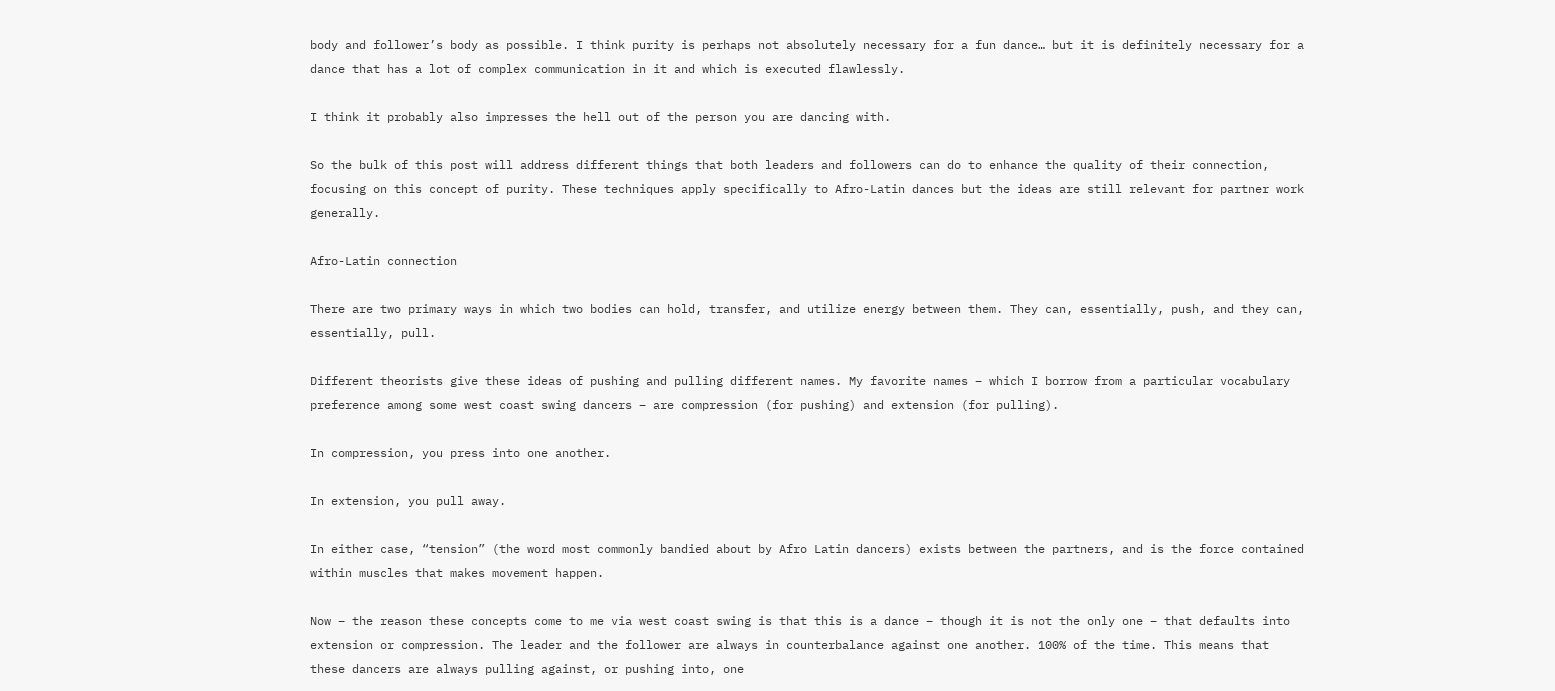body and follower’s body as possible. I think purity is perhaps not absolutely necessary for a fun dance… but it is definitely necessary for a dance that has a lot of complex communication in it and which is executed flawlessly.

I think it probably also impresses the hell out of the person you are dancing with.

So the bulk of this post will address different things that both leaders and followers can do to enhance the quality of their connection, focusing on this concept of purity. These techniques apply specifically to Afro-Latin dances but the ideas are still relevant for partner work generally.

Afro-Latin connection

There are two primary ways in which two bodies can hold, transfer, and utilize energy between them. They can, essentially, push, and they can, essentially, pull.

Different theorists give these ideas of pushing and pulling different names. My favorite names – which I borrow from a particular vocabulary preference among some west coast swing dancers – are compression (for pushing) and extension (for pulling).

In compression, you press into one another.

In extension, you pull away.

In either case, “tension” (the word most commonly bandied about by Afro Latin dancers) exists between the partners, and is the force contained within muscles that makes movement happen.

Now – the reason these concepts come to me via west coast swing is that this is a dance – though it is not the only one – that defaults into extension or compression. The leader and the follower are always in counterbalance against one another. 100% of the time. This means that these dancers are always pulling against, or pushing into, one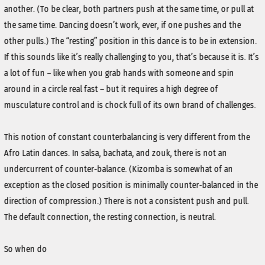another. (To be clear, both partners push at the same time, or pull at the same time. Dancing doesn’t work, ever, if one pushes and the other pulls.) The “resting” position in this dance is to be in extension. If this sounds like it’s really challenging to you, that’s because it is. It’s a lot of fun – like when you grab hands with someone and spin around in a circle real fast – but it requires a high degree of musculature control and is chock full of its own brand of challenges.

This notion of constant counterbalancing is very different from the Afro Latin dances. In salsa, bachata, and zouk, there is not an undercurrent of counter-balance. (Kizomba is somewhat of an exception as the closed position is minimally counter-balanced in the direction of compression.) There is not a consistent push and pull. The default connection, the resting connection, is neutral.

So when do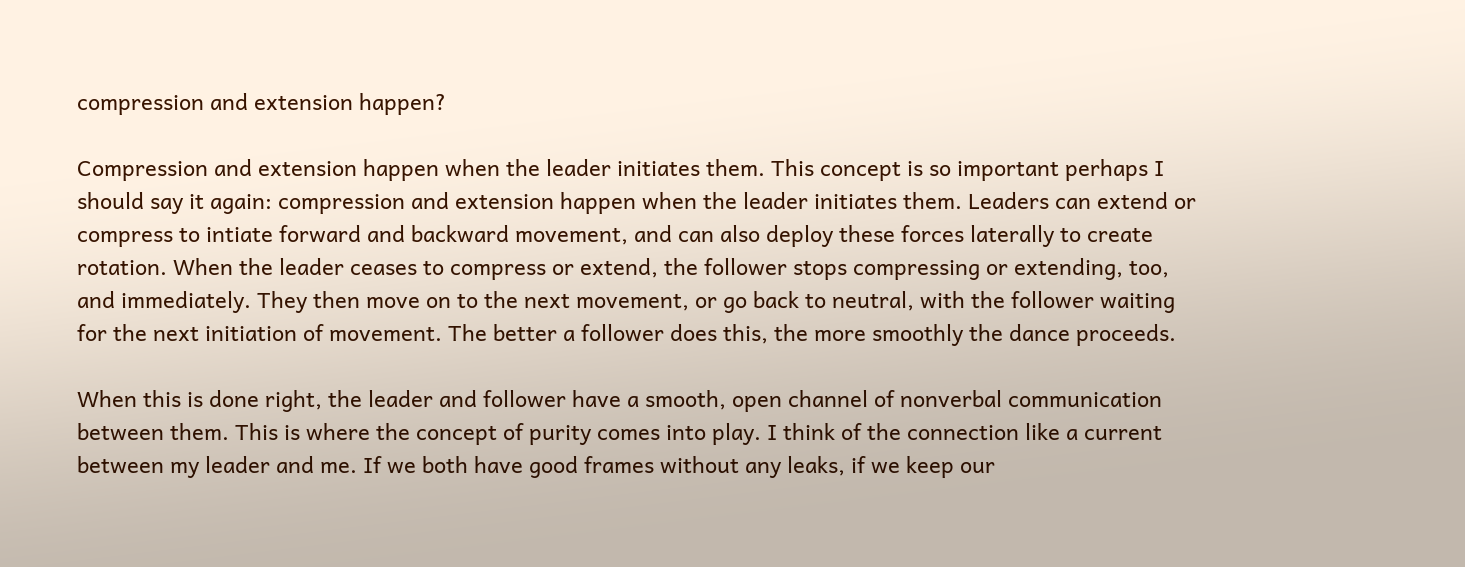compression and extension happen?

Compression and extension happen when the leader initiates them. This concept is so important perhaps I should say it again: compression and extension happen when the leader initiates them. Leaders can extend or compress to intiate forward and backward movement, and can also deploy these forces laterally to create rotation. When the leader ceases to compress or extend, the follower stops compressing or extending, too, and immediately. They then move on to the next movement, or go back to neutral, with the follower waiting for the next initiation of movement. The better a follower does this, the more smoothly the dance proceeds.

When this is done right, the leader and follower have a smooth, open channel of nonverbal communication between them. This is where the concept of purity comes into play. I think of the connection like a current between my leader and me. If we both have good frames without any leaks, if we keep our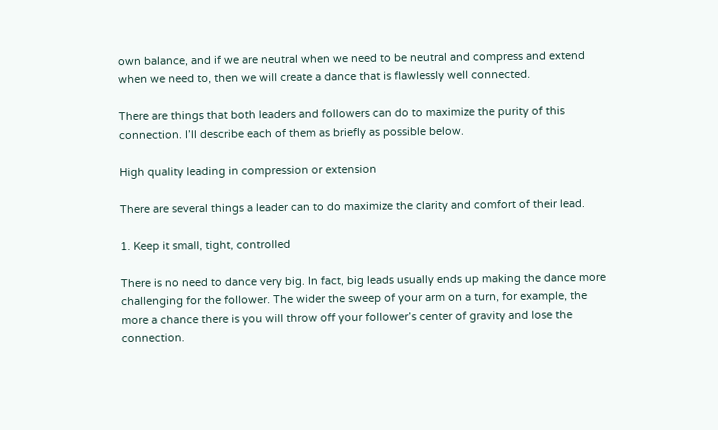own balance, and if we are neutral when we need to be neutral and compress and extend when we need to, then we will create a dance that is flawlessly well connected.

There are things that both leaders and followers can do to maximize the purity of this connection. I’ll describe each of them as briefly as possible below.

High quality leading in compression or extension

There are several things a leader can to do maximize the clarity and comfort of their lead.

1. Keep it small, tight, controlled

There is no need to dance very big. In fact, big leads usually ends up making the dance more challenging for the follower. The wider the sweep of your arm on a turn, for example, the more a chance there is you will throw off your follower’s center of gravity and lose the connection.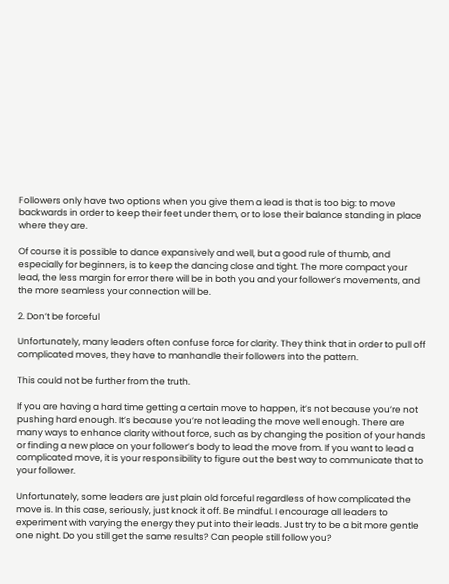Followers only have two options when you give them a lead is that is too big: to move backwards in order to keep their feet under them, or to lose their balance standing in place where they are.

Of course it is possible to dance expansively and well, but a good rule of thumb, and especially for beginners, is to keep the dancing close and tight. The more compact your lead, the less margin for error there will be in both you and your follower’s movements, and the more seamless your connection will be.

2. Don’t be forceful

Unfortunately, many leaders often confuse force for clarity. They think that in order to pull off complicated moves, they have to manhandle their followers into the pattern.

This could not be further from the truth.

If you are having a hard time getting a certain move to happen, it’s not because you’re not pushing hard enough. It’s because you’re not leading the move well enough. There are many ways to enhance clarity without force, such as by changing the position of your hands or finding a new place on your follower’s body to lead the move from. If you want to lead a complicated move, it is your responsibility to figure out the best way to communicate that to your follower.

Unfortunately, some leaders are just plain old forceful regardless of how complicated the move is. In this case, seriously, just knock it off. Be mindful. I encourage all leaders to experiment with varying the energy they put into their leads. Just try to be a bit more gentle one night. Do you still get the same results? Can people still follow you?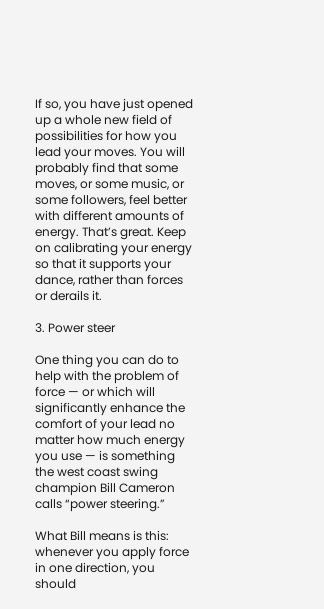If so, you have just opened up a whole new field of possibilities for how you lead your moves. You will probably find that some moves, or some music, or some followers, feel better with different amounts of energy. That’s great. Keep on calibrating your energy so that it supports your dance, rather than forces or derails it.

3. Power steer

One thing you can do to help with the problem of force — or which will significantly enhance the comfort of your lead no matter how much energy you use — is something the west coast swing champion Bill Cameron calls “power steering.”

What Bill means is this: whenever you apply force in one direction, you should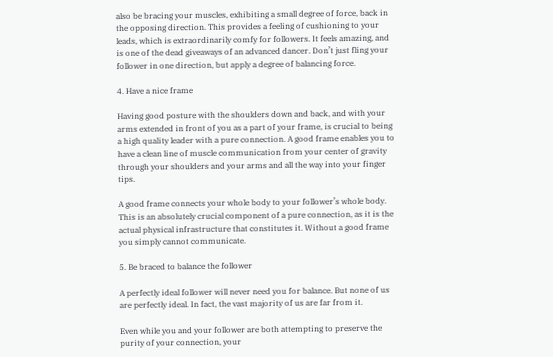also be bracing your muscles, exhibiting a small degree of force, back in the opposing direction. This provides a feeling of cushioning to your leads, which is extraordinarily comfy for followers. It feels amazing, and is one of the dead giveaways of an advanced dancer. Don’t just fling your follower in one direction, but apply a degree of balancing force.

4. Have a nice frame

Having good posture with the shoulders down and back, and with your arms extended in front of you as a part of your frame, is crucial to being a high quality leader with a pure connection. A good frame enables you to have a clean line of muscle communication from your center of gravity through your shoulders and your arms and all the way into your finger tips.

A good frame connects your whole body to your follower’s whole body. This is an absolutely crucial component of a pure connection, as it is the actual physical infrastructure that constitutes it. Without a good frame you simply cannot communicate.

5. Be braced to balance the follower

A perfectly ideal follower will never need you for balance. But none of us are perfectly ideal. In fact, the vast majority of us are far from it.

Even while you and your follower are both attempting to preserve the purity of your connection, your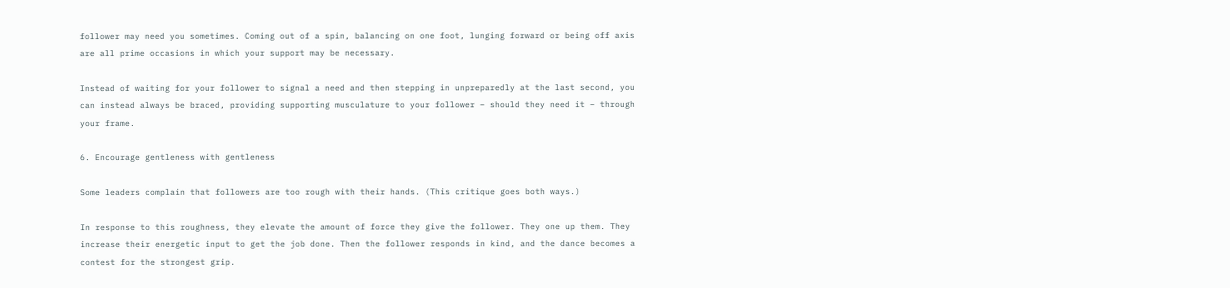follower may need you sometimes. Coming out of a spin, balancing on one foot, lunging forward or being off axis are all prime occasions in which your support may be necessary.

Instead of waiting for your follower to signal a need and then stepping in unpreparedly at the last second, you can instead always be braced, providing supporting musculature to your follower – should they need it – through your frame.

6. Encourage gentleness with gentleness

Some leaders complain that followers are too rough with their hands. (This critique goes both ways.)

In response to this roughness, they elevate the amount of force they give the follower. They one up them. They increase their energetic input to get the job done. Then the follower responds in kind, and the dance becomes a contest for the strongest grip.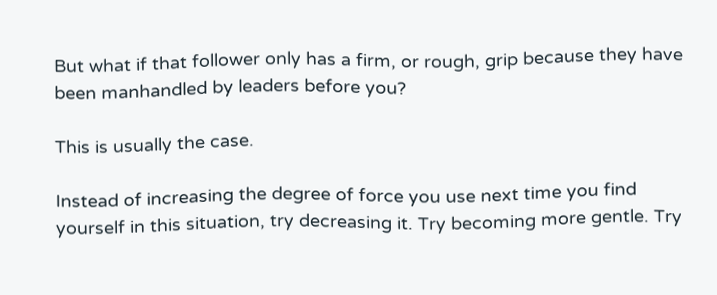But what if that follower only has a firm, or rough, grip because they have been manhandled by leaders before you?

This is usually the case.

Instead of increasing the degree of force you use next time you find yourself in this situation, try decreasing it. Try becoming more gentle. Try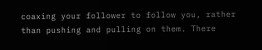coaxing your follower to follow you, rather than pushing and pulling on them. There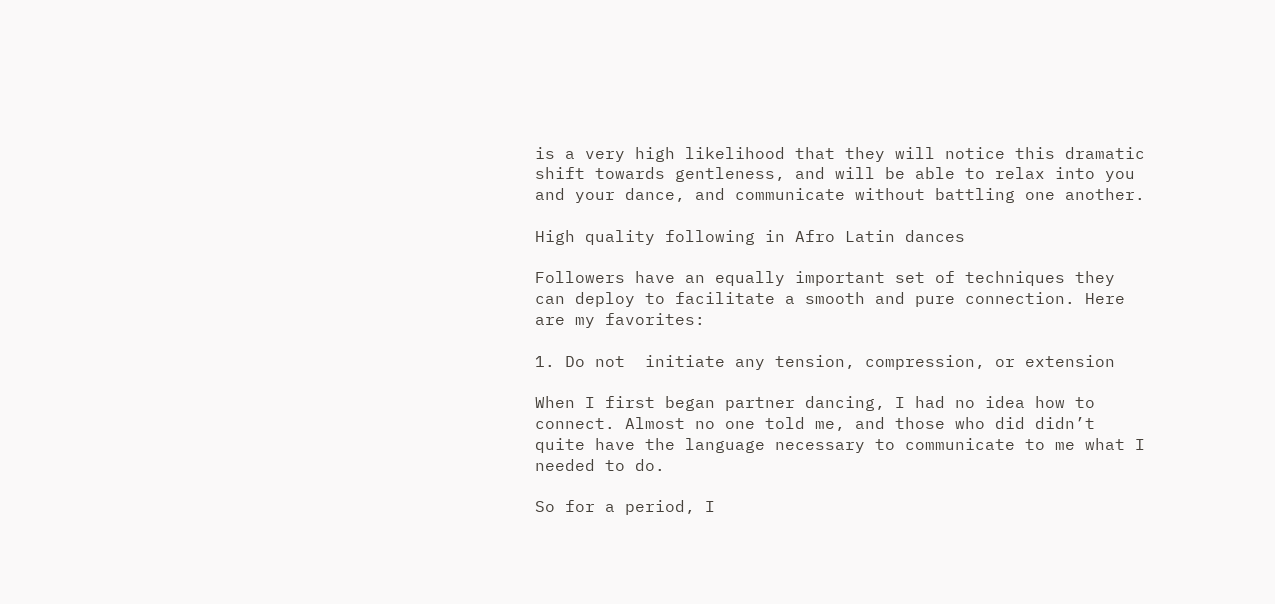is a very high likelihood that they will notice this dramatic shift towards gentleness, and will be able to relax into you and your dance, and communicate without battling one another.

High quality following in Afro Latin dances

Followers have an equally important set of techniques they can deploy to facilitate a smooth and pure connection. Here are my favorites:

1. Do not  initiate any tension, compression, or extension

When I first began partner dancing, I had no idea how to connect. Almost no one told me, and those who did didn’t quite have the language necessary to communicate to me what I needed to do.

So for a period, I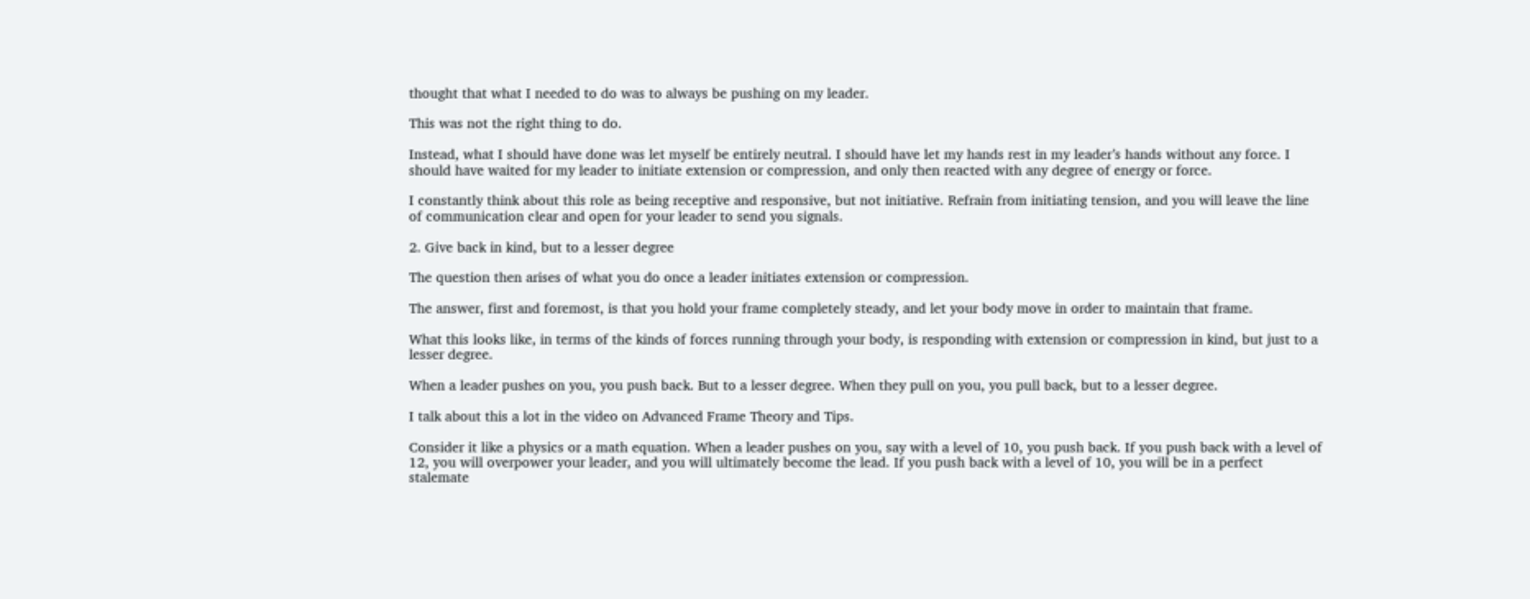thought that what I needed to do was to always be pushing on my leader.

This was not the right thing to do.

Instead, what I should have done was let myself be entirely neutral. I should have let my hands rest in my leader’s hands without any force. I should have waited for my leader to initiate extension or compression, and only then reacted with any degree of energy or force.

I constantly think about this role as being receptive and responsive, but not initiative. Refrain from initiating tension, and you will leave the line of communication clear and open for your leader to send you signals.

2. Give back in kind, but to a lesser degree

The question then arises of what you do once a leader initiates extension or compression.

The answer, first and foremost, is that you hold your frame completely steady, and let your body move in order to maintain that frame.

What this looks like, in terms of the kinds of forces running through your body, is responding with extension or compression in kind, but just to a lesser degree.

When a leader pushes on you, you push back. But to a lesser degree. When they pull on you, you pull back, but to a lesser degree.

I talk about this a lot in the video on Advanced Frame Theory and Tips.

Consider it like a physics or a math equation. When a leader pushes on you, say with a level of 10, you push back. If you push back with a level of 12, you will overpower your leader, and you will ultimately become the lead. If you push back with a level of 10, you will be in a perfect stalemate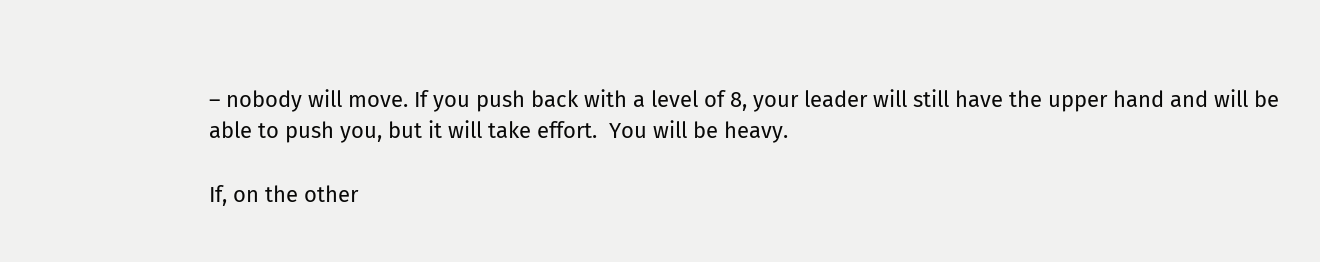– nobody will move. If you push back with a level of 8, your leader will still have the upper hand and will be able to push you, but it will take effort.  You will be heavy.

If, on the other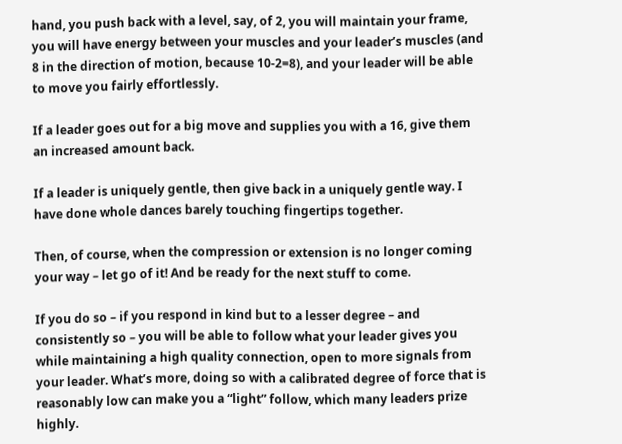hand, you push back with a level, say, of 2, you will maintain your frame, you will have energy between your muscles and your leader’s muscles (and 8 in the direction of motion, because 10-2=8), and your leader will be able to move you fairly effortlessly.

If a leader goes out for a big move and supplies you with a 16, give them an increased amount back.

If a leader is uniquely gentle, then give back in a uniquely gentle way. I have done whole dances barely touching fingertips together.

Then, of course, when the compression or extension is no longer coming your way – let go of it! And be ready for the next stuff to come.

If you do so – if you respond in kind but to a lesser degree – and consistently so – you will be able to follow what your leader gives you while maintaining a high quality connection, open to more signals from your leader. What’s more, doing so with a calibrated degree of force that is reasonably low can make you a “light” follow, which many leaders prize highly.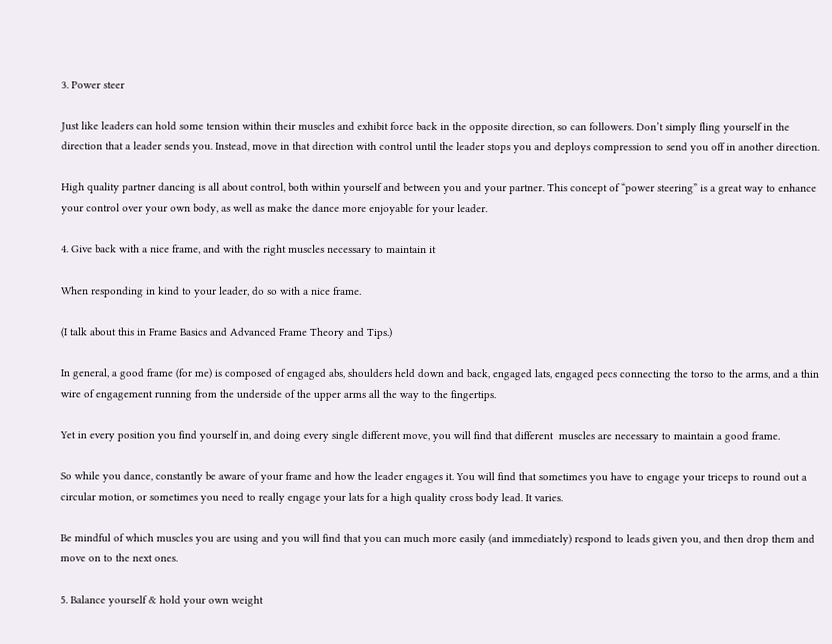3. Power steer

Just like leaders can hold some tension within their muscles and exhibit force back in the opposite direction, so can followers. Don’t simply fling yourself in the direction that a leader sends you. Instead, move in that direction with control until the leader stops you and deploys compression to send you off in another direction.

High quality partner dancing is all about control, both within yourself and between you and your partner. This concept of “power steering” is a great way to enhance your control over your own body, as well as make the dance more enjoyable for your leader.

4. Give back with a nice frame, and with the right muscles necessary to maintain it

When responding in kind to your leader, do so with a nice frame.

(I talk about this in Frame Basics and Advanced Frame Theory and Tips.)

In general, a good frame (for me) is composed of engaged abs, shoulders held down and back, engaged lats, engaged pecs connecting the torso to the arms, and a thin wire of engagement running from the underside of the upper arms all the way to the fingertips.

Yet in every position you find yourself in, and doing every single different move, you will find that different  muscles are necessary to maintain a good frame.

So while you dance, constantly be aware of your frame and how the leader engages it. You will find that sometimes you have to engage your triceps to round out a circular motion, or sometimes you need to really engage your lats for a high quality cross body lead. It varies.

Be mindful of which muscles you are using and you will find that you can much more easily (and immediately) respond to leads given you, and then drop them and move on to the next ones.

5. Balance yourself & hold your own weight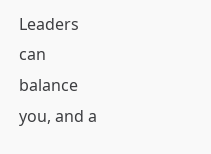Leaders can balance you, and a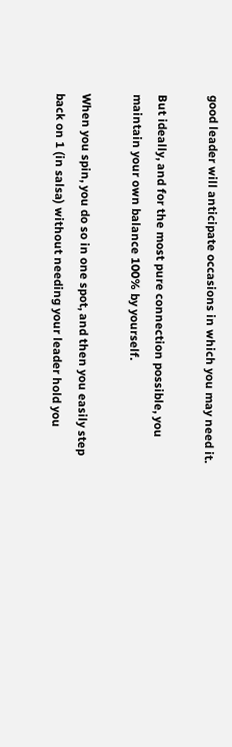good leader will anticipate occasions in which you may need it.

But ideally, and for the most pure connection possible, you maintain your own balance 100% by yourself.

When you spin, you do so in one spot, and then you easily step back on 1 (in salsa) without needing your leader hold you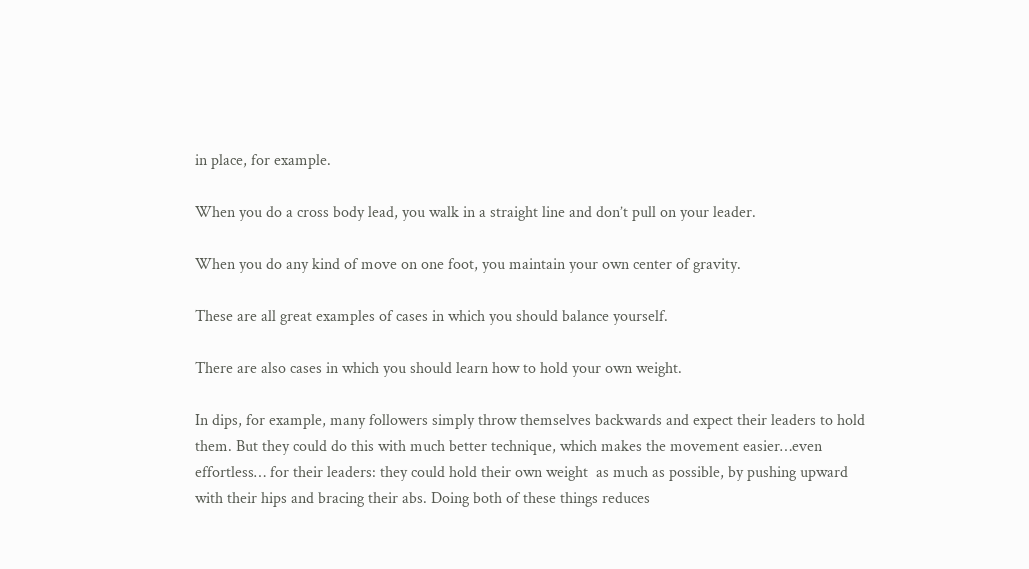in place, for example.

When you do a cross body lead, you walk in a straight line and don’t pull on your leader.

When you do any kind of move on one foot, you maintain your own center of gravity.

These are all great examples of cases in which you should balance yourself.

There are also cases in which you should learn how to hold your own weight.

In dips, for example, many followers simply throw themselves backwards and expect their leaders to hold them. But they could do this with much better technique, which makes the movement easier…even effortless… for their leaders: they could hold their own weight  as much as possible, by pushing upward with their hips and bracing their abs. Doing both of these things reduces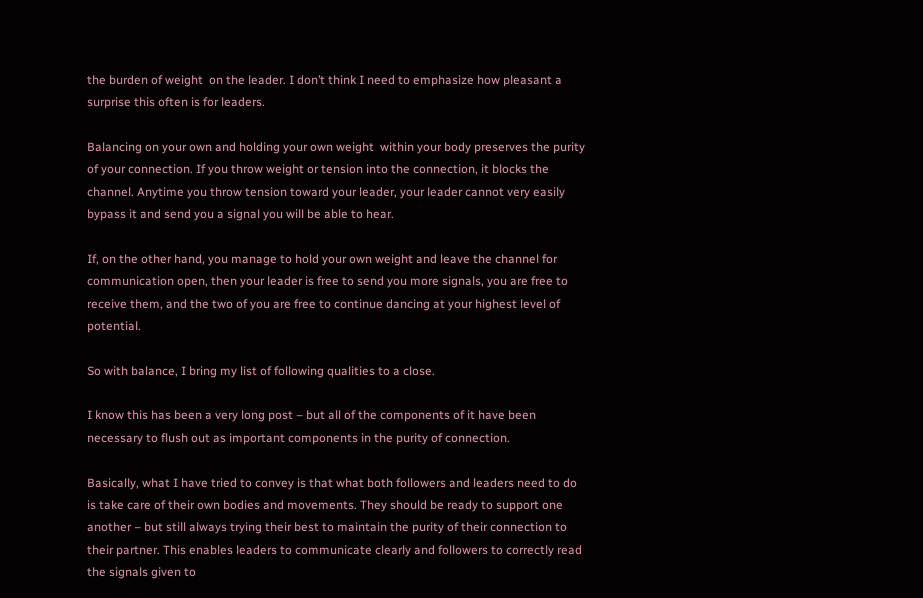the burden of weight  on the leader. I don’t think I need to emphasize how pleasant a surprise this often is for leaders.

Balancing on your own and holding your own weight  within your body preserves the purity of your connection. If you throw weight or tension into the connection, it blocks the channel. Anytime you throw tension toward your leader, your leader cannot very easily bypass it and send you a signal you will be able to hear.

If, on the other hand, you manage to hold your own weight and leave the channel for communication open, then your leader is free to send you more signals, you are free to receive them, and the two of you are free to continue dancing at your highest level of potential.

So with balance, I bring my list of following qualities to a close.

I know this has been a very long post – but all of the components of it have been necessary to flush out as important components in the purity of connection.

Basically, what I have tried to convey is that what both followers and leaders need to do is take care of their own bodies and movements. They should be ready to support one another – but still always trying their best to maintain the purity of their connection to their partner. This enables leaders to communicate clearly and followers to correctly read the signals given to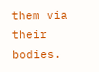them via their bodies.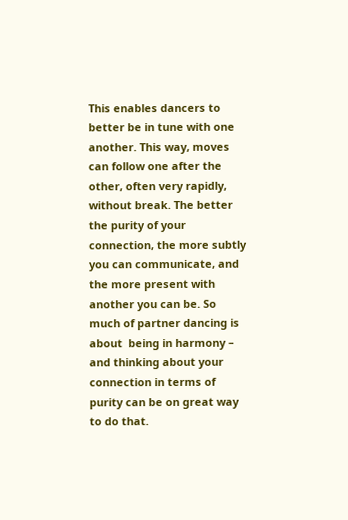This enables dancers to better be in tune with one another. This way, moves can follow one after the other, often very rapidly, without break. The better the purity of your connection, the more subtly you can communicate, and the more present with another you can be. So much of partner dancing is about  being in harmony – and thinking about your connection in terms of purity can be on great way to do that.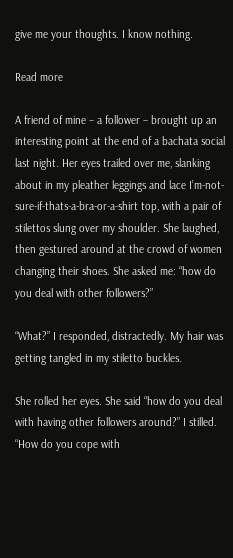give me your thoughts. I know nothing.

Read more

A friend of mine – a follower – brought up an interesting point at the end of a bachata social last night. Her eyes trailed over me, slanking about in my pleather leggings and lace I’m-not-sure-if-thats-a-bra-or-a-shirt top, with a pair of stilettos slung over my shoulder. She laughed, then gestured around at the crowd of women changing their shoes. She asked me: “how do you deal with other followers?”

“What?” I responded, distractedly. My hair was getting tangled in my stiletto buckles.

She rolled her eyes. She said “how do you deal with having other followers around?” I stilled. “How do you cope with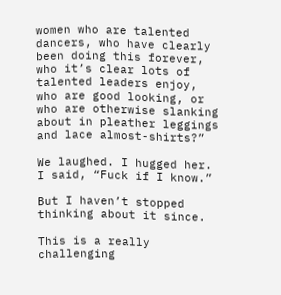women who are talented dancers, who have clearly been doing this forever, who it’s clear lots of talented leaders enjoy, who are good looking, or who are otherwise slanking about in pleather leggings and lace almost-shirts?”

We laughed. I hugged her. I said, “Fuck if I know.”

But I haven’t stopped thinking about it since.

This is a really challenging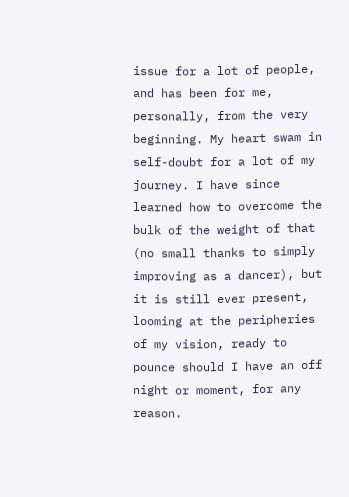issue for a lot of people, and has been for me, personally, from the very beginning. My heart swam in self-doubt for a lot of my journey. I have since learned how to overcome the bulk of the weight of that (no small thanks to simply improving as a dancer), but it is still ever present, looming at the peripheries of my vision, ready to pounce should I have an off night or moment, for any reason.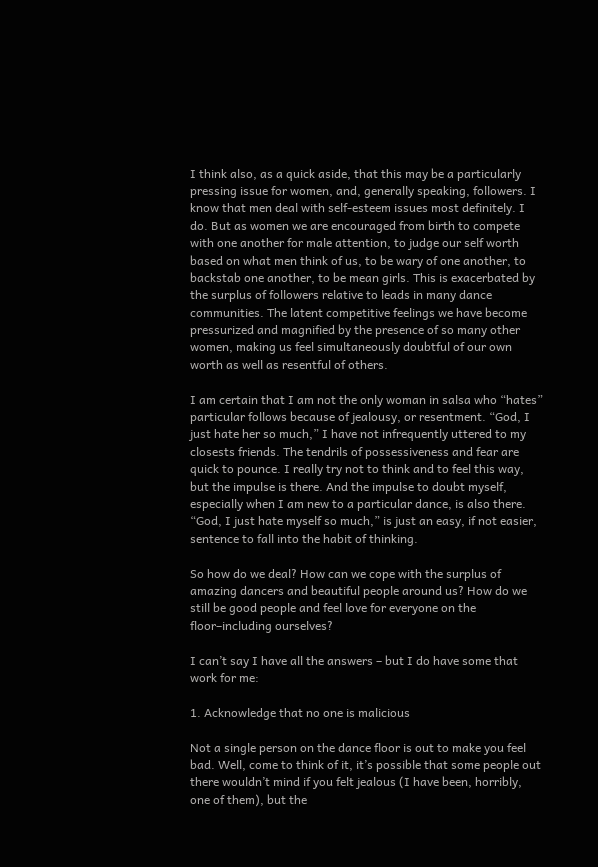I think also, as a quick aside, that this may be a particularly pressing issue for women, and, generally speaking, followers. I know that men deal with self-esteem issues most definitely. I do. But as women we are encouraged from birth to compete with one another for male attention, to judge our self worth based on what men think of us, to be wary of one another, to backstab one another, to be mean girls. This is exacerbated by the surplus of followers relative to leads in many dance communities. The latent competitive feelings we have become pressurized and magnified by the presence of so many other women, making us feel simultaneously doubtful of our own worth as well as resentful of others.

I am certain that I am not the only woman in salsa who “hates” particular follows because of jealousy, or resentment. “God, I just hate her so much,” I have not infrequently uttered to my closests friends. The tendrils of possessiveness and fear are quick to pounce. I really try not to think and to feel this way, but the impulse is there. And the impulse to doubt myself, especially when I am new to a particular dance, is also there. “God, I just hate myself so much,” is just an easy, if not easier, sentence to fall into the habit of thinking.

So how do we deal? How can we cope with the surplus of amazing dancers and beautiful people around us? How do we still be good people and feel love for everyone on the floor–including ourselves?

I can’t say I have all the answers – but I do have some that work for me:

1. Acknowledge that no one is malicious

Not a single person on the dance floor is out to make you feel bad. Well, come to think of it, it’s possible that some people out there wouldn’t mind if you felt jealous (I have been, horribly, one of them), but the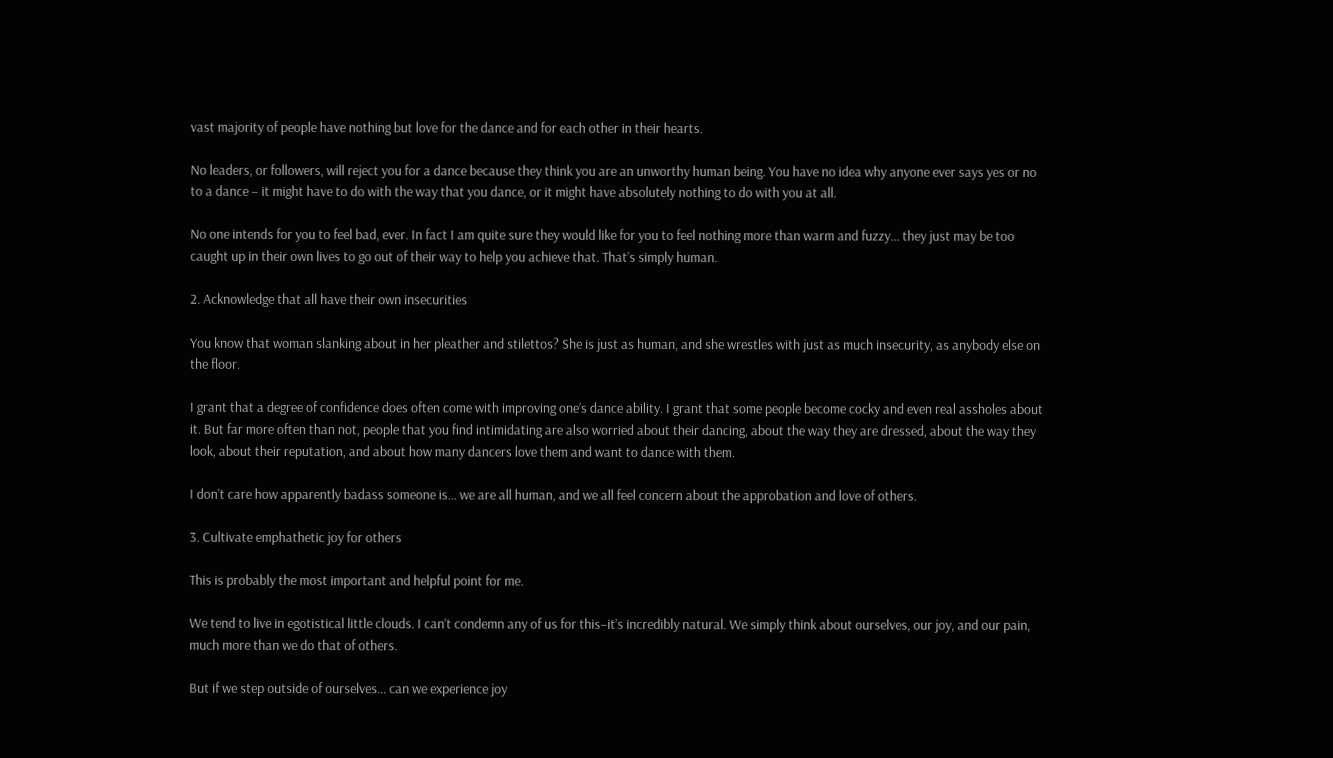vast majority of people have nothing but love for the dance and for each other in their hearts.

No leaders, or followers, will reject you for a dance because they think you are an unworthy human being. You have no idea why anyone ever says yes or no to a dance – it might have to do with the way that you dance, or it might have absolutely nothing to do with you at all.

No one intends for you to feel bad, ever. In fact I am quite sure they would like for you to feel nothing more than warm and fuzzy… they just may be too caught up in their own lives to go out of their way to help you achieve that. That’s simply human.

2. Acknowledge that all have their own insecurities

You know that woman slanking about in her pleather and stilettos? She is just as human, and she wrestles with just as much insecurity, as anybody else on the floor.

I grant that a degree of confidence does often come with improving one’s dance ability. I grant that some people become cocky and even real assholes about it. But far more often than not, people that you find intimidating are also worried about their dancing, about the way they are dressed, about the way they look, about their reputation, and about how many dancers love them and want to dance with them.

I don’t care how apparently badass someone is… we are all human, and we all feel concern about the approbation and love of others.

3. Cultivate emphathetic joy for others

This is probably the most important and helpful point for me.

We tend to live in egotistical little clouds. I can’t condemn any of us for this–it’s incredibly natural. We simply think about ourselves, our joy, and our pain, much more than we do that of others.

But if we step outside of ourselves… can we experience joy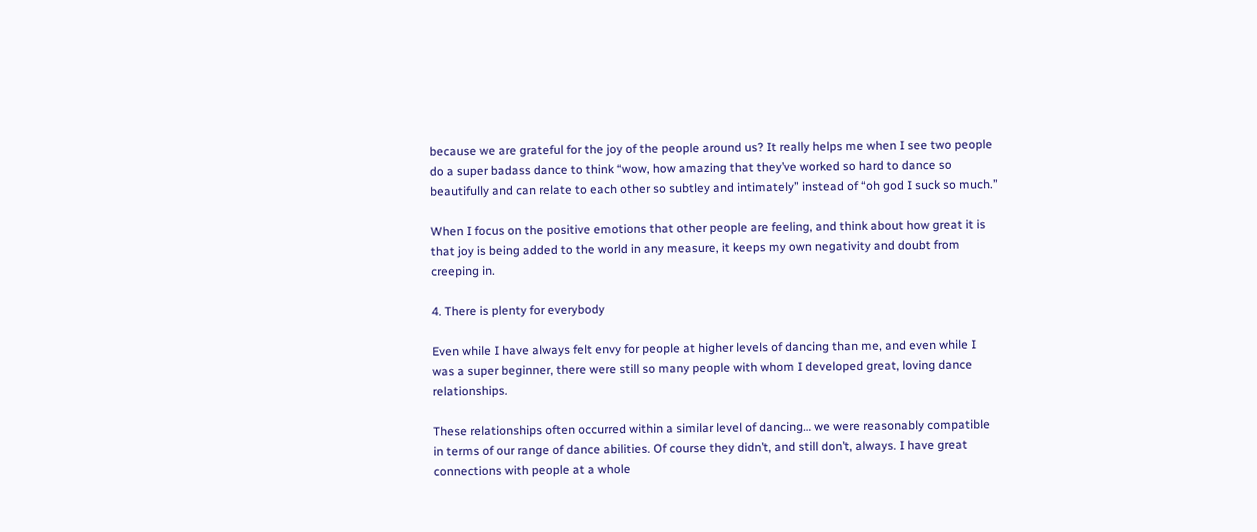because we are grateful for the joy of the people around us? It really helps me when I see two people do a super badass dance to think “wow, how amazing that they’ve worked so hard to dance so beautifully and can relate to each other so subtley and intimately” instead of “oh god I suck so much.”

When I focus on the positive emotions that other people are feeling, and think about how great it is that joy is being added to the world in any measure, it keeps my own negativity and doubt from creeping in.

4. There is plenty for everybody

Even while I have always felt envy for people at higher levels of dancing than me, and even while I was a super beginner, there were still so many people with whom I developed great, loving dance relationships.

These relationships often occurred within a similar level of dancing… we were reasonably compatible in terms of our range of dance abilities. Of course they didn’t, and still don’t, always. I have great connections with people at a whole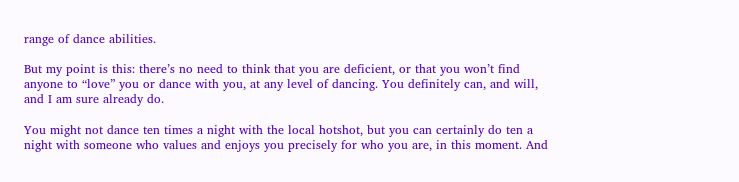range of dance abilities.

But my point is this: there’s no need to think that you are deficient, or that you won’t find anyone to “love” you or dance with you, at any level of dancing. You definitely can, and will, and I am sure already do.

You might not dance ten times a night with the local hotshot, but you can certainly do ten a night with someone who values and enjoys you precisely for who you are, in this moment. And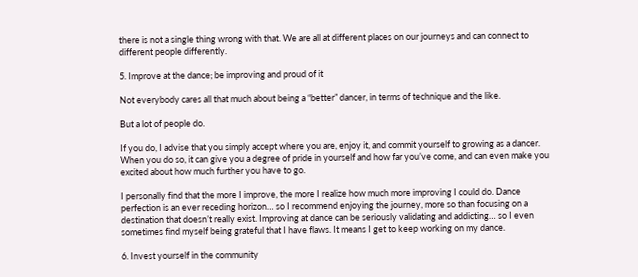there is not a single thing wrong with that. We are all at different places on our journeys and can connect to different people differently.

5. Improve at the dance; be improving and proud of it

Not everybody cares all that much about being a “better” dancer, in terms of technique and the like.

But a lot of people do.

If you do, I advise that you simply accept where you are, enjoy it, and commit yourself to growing as a dancer. When you do so, it can give you a degree of pride in yourself and how far you’ve come, and can even make you excited about how much further you have to go.

I personally find that the more I improve, the more I realize how much more improving I could do. Dance perfection is an ever receding horizon… so I recommend enjoying the journey, more so than focusing on a destination that doesn’t really exist. Improving at dance can be seriously validating and addicting… so I even sometimes find myself being grateful that I have flaws. It means I get to keep working on my dance.

6. Invest yourself in the community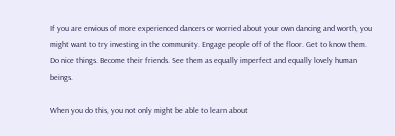If you are envious of more experienced dancers or worried about your own dancing and worth, you might want to try investing in the community. Engage people off of the floor. Get to know them. Do nice things. Become their friends. See them as equally imperfect and equally lovely human beings.

When you do this, you not only might be able to learn about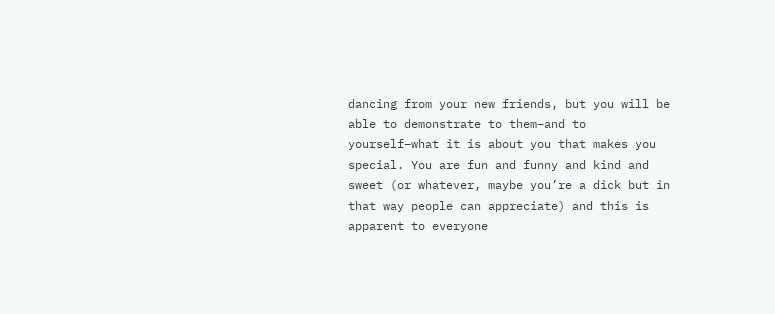dancing from your new friends, but you will be able to demonstrate to them–and to yourself–what it is about you that makes you special. You are fun and funny and kind and sweet (or whatever, maybe you’re a dick but in that way people can appreciate) and this is apparent to everyone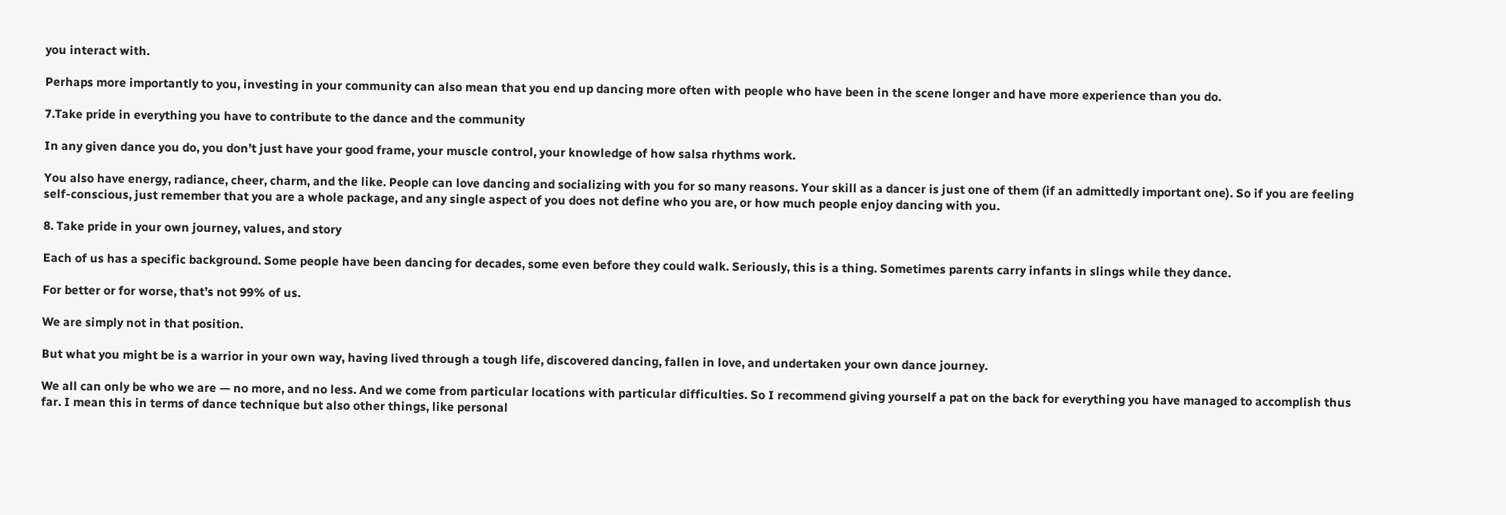you interact with.

Perhaps more importantly to you, investing in your community can also mean that you end up dancing more often with people who have been in the scene longer and have more experience than you do.

7.Take pride in everything you have to contribute to the dance and the community

In any given dance you do, you don’t just have your good frame, your muscle control, your knowledge of how salsa rhythms work.

You also have energy, radiance, cheer, charm, and the like. People can love dancing and socializing with you for so many reasons. Your skill as a dancer is just one of them (if an admittedly important one). So if you are feeling self-conscious, just remember that you are a whole package, and any single aspect of you does not define who you are, or how much people enjoy dancing with you.

8. Take pride in your own journey, values, and story

Each of us has a specific background. Some people have been dancing for decades, some even before they could walk. Seriously, this is a thing. Sometimes parents carry infants in slings while they dance.

For better or for worse, that’s not 99% of us.

We are simply not in that position.

But what you might be is a warrior in your own way, having lived through a tough life, discovered dancing, fallen in love, and undertaken your own dance journey.

We all can only be who we are — no more, and no less. And we come from particular locations with particular difficulties. So I recommend giving yourself a pat on the back for everything you have managed to accomplish thus far. I mean this in terms of dance technique but also other things, like personal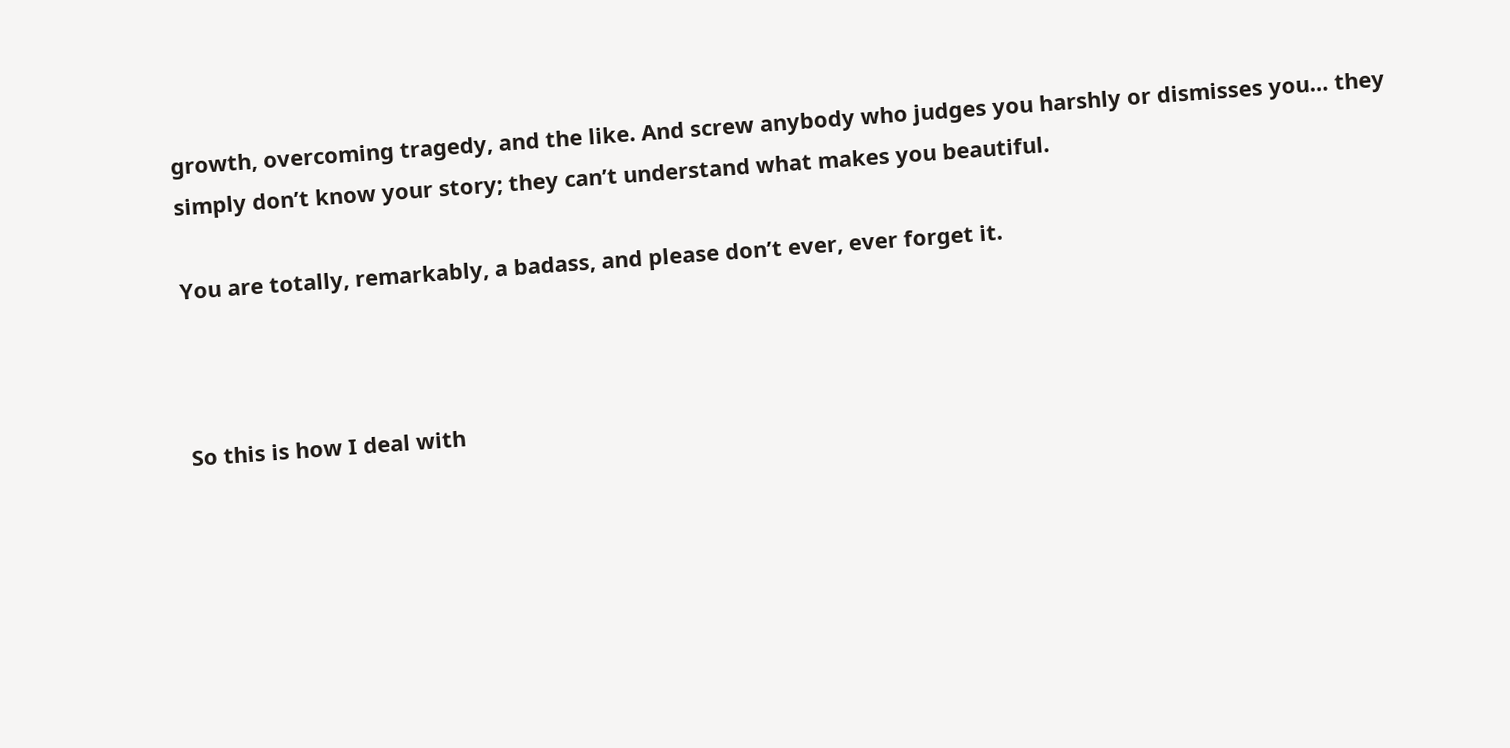growth, overcoming tragedy, and the like. And screw anybody who judges you harshly or dismisses you… they simply don’t know your story; they can’t understand what makes you beautiful.

You are totally, remarkably, a badass, and please don’t ever, ever forget it.



So this is how I deal with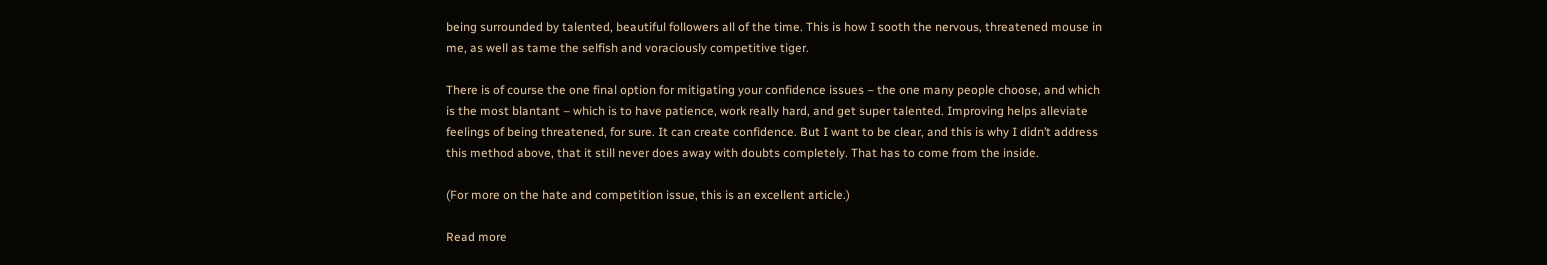being surrounded by talented, beautiful followers all of the time. This is how I sooth the nervous, threatened mouse in me, as well as tame the selfish and voraciously competitive tiger.

There is of course the one final option for mitigating your confidence issues – the one many people choose, and which is the most blantant – which is to have patience, work really hard, and get super talented. Improving helps alleviate feelings of being threatened, for sure. It can create confidence. But I want to be clear, and this is why I didn’t address this method above, that it still never does away with doubts completely. That has to come from the inside.

(For more on the hate and competition issue, this is an excellent article.)

Read more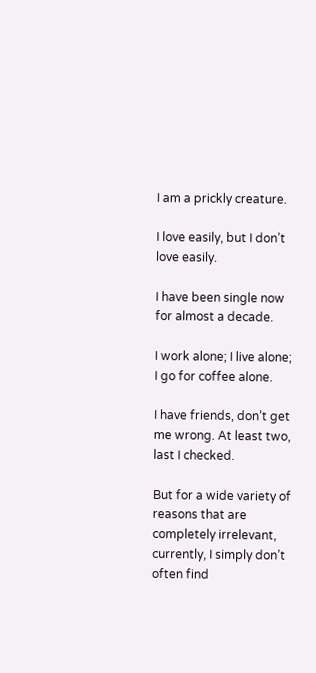I am a prickly creature.

I love easily, but I don’t love easily.

I have been single now for almost a decade.

I work alone; I live alone; I go for coffee alone.

I have friends, don’t get me wrong. At least two, last I checked.

But for a wide variety of reasons that are completely irrelevant, currently, I simply don’t often find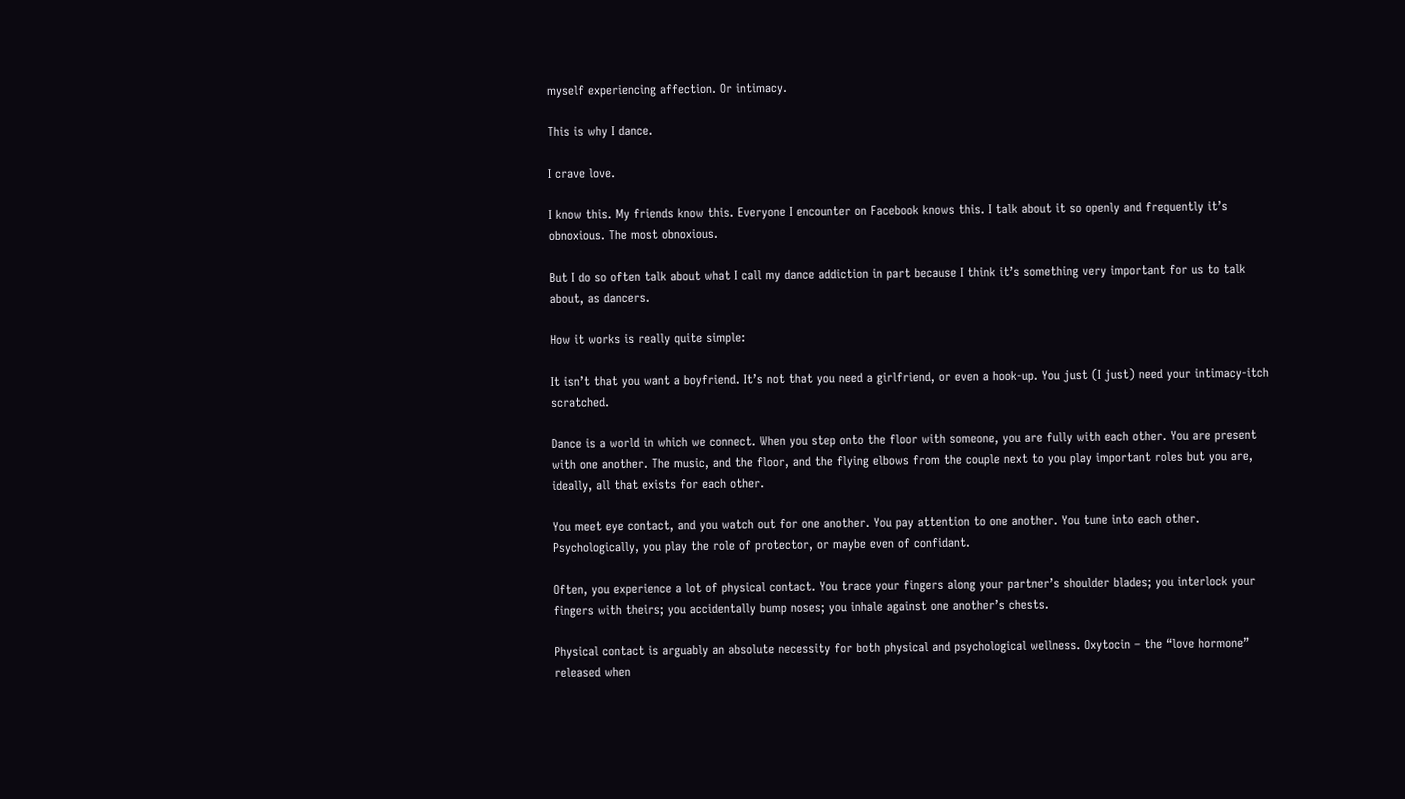myself experiencing affection. Or intimacy.

This is why I dance.

I crave love.

I know this. My friends know this. Everyone I encounter on Facebook knows this. I talk about it so openly and frequently it’s obnoxious. The most obnoxious.

But I do so often talk about what I call my dance addiction in part because I think it’s something very important for us to talk about, as dancers.

How it works is really quite simple:

It isn’t that you want a boyfriend. It’s not that you need a girlfriend, or even a hook-up. You just (I just) need your intimacy-itch scratched.

Dance is a world in which we connect. When you step onto the floor with someone, you are fully with each other. You are present with one another. The music, and the floor, and the flying elbows from the couple next to you play important roles but you are, ideally, all that exists for each other.

You meet eye contact, and you watch out for one another. You pay attention to one another. You tune into each other. Psychologically, you play the role of protector, or maybe even of confidant.

Often, you experience a lot of physical contact. You trace your fingers along your partner’s shoulder blades; you interlock your fingers with theirs; you accidentally bump noses; you inhale against one another’s chests.

Physical contact is arguably an absolute necessity for both physical and psychological wellness. Oxytocin – the “love hormone” released when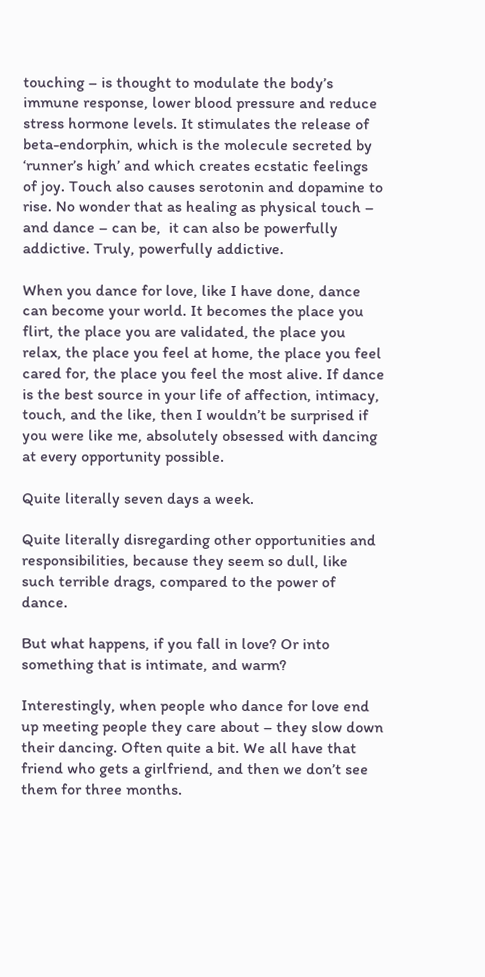touching – is thought to modulate the body’s immune response, lower blood pressure and reduce stress hormone levels. It stimulates the release of beta-endorphin, which is the molecule secreted by ‘runner’s high’ and which creates ecstatic feelings of joy. Touch also causes serotonin and dopamine to rise. No wonder that as healing as physical touch – and dance – can be,  it can also be powerfully addictive. Truly, powerfully addictive.

When you dance for love, like I have done, dance can become your world. It becomes the place you flirt, the place you are validated, the place you relax, the place you feel at home, the place you feel cared for, the place you feel the most alive. If dance is the best source in your life of affection, intimacy, touch, and the like, then I wouldn’t be surprised if you were like me, absolutely obsessed with dancing at every opportunity possible.

Quite literally seven days a week.

Quite literally disregarding other opportunities and responsibilities, because they seem so dull, like such terrible drags, compared to the power of dance.

But what happens, if you fall in love? Or into something that is intimate, and warm?

Interestingly, when people who dance for love end up meeting people they care about – they slow down their dancing. Often quite a bit. We all have that friend who gets a girlfriend, and then we don’t see them for three months.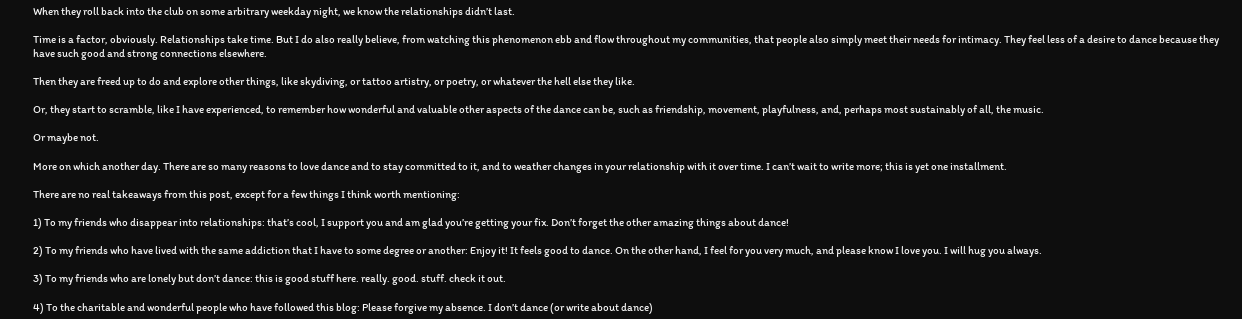When they roll back into the club on some arbitrary weekday night, we know the relationships didn’t last.

Time is a factor, obviously. Relationships take time. But I do also really believe, from watching this phenomenon ebb and flow throughout my communities, that people also simply meet their needs for intimacy. They feel less of a desire to dance because they have such good and strong connections elsewhere.

Then they are freed up to do and explore other things, like skydiving, or tattoo artistry, or poetry, or whatever the hell else they like.

Or, they start to scramble, like I have experienced, to remember how wonderful and valuable other aspects of the dance can be, such as friendship, movement, playfulness, and, perhaps most sustainably of all, the music.

Or maybe not.

More on which another day. There are so many reasons to love dance and to stay committed to it, and to weather changes in your relationship with it over time. I can’t wait to write more; this is yet one installment.

There are no real takeaways from this post, except for a few things I think worth mentioning:

1) To my friends who disappear into relationships: that’s cool, I support you and am glad you’re getting your fix. Don’t forget the other amazing things about dance!

2) To my friends who have lived with the same addiction that I have to some degree or another: Enjoy it! It feels good to dance. On the other hand, I feel for you very much, and please know I love you. I will hug you always.

3) To my friends who are lonely but don’t dance: this is good stuff here. really. good. stuff. check it out.

4) To the charitable and wonderful people who have followed this blog: Please forgive my absence. I don’t dance (or write about dance)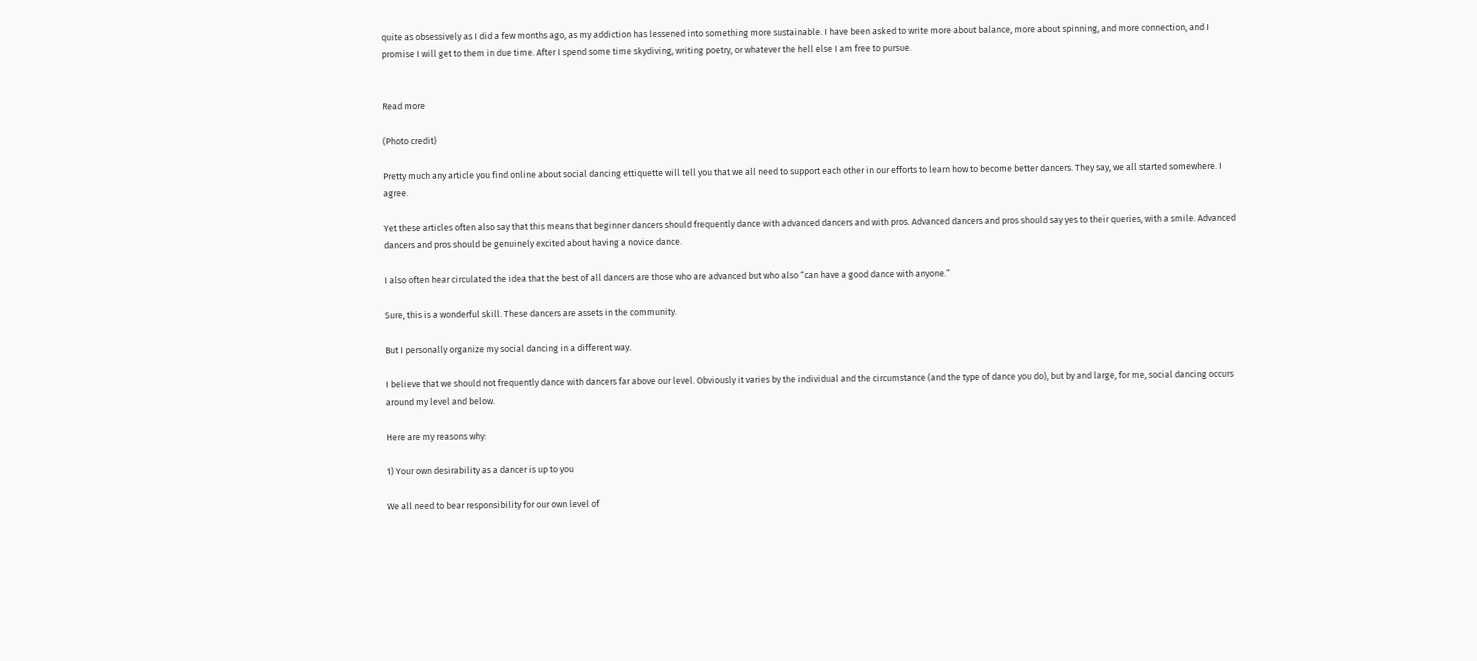quite as obsessively as I did a few months ago, as my addiction has lessened into something more sustainable. I have been asked to write more about balance, more about spinning, and more connection, and I promise I will get to them in due time. After I spend some time skydiving, writing poetry, or whatever the hell else I am free to pursue.


Read more

(Photo credit)

Pretty much any article you find online about social dancing ettiquette will tell you that we all need to support each other in our efforts to learn how to become better dancers. They say, we all started somewhere. I agree.

Yet these articles often also say that this means that beginner dancers should frequently dance with advanced dancers and with pros. Advanced dancers and pros should say yes to their queries, with a smile. Advanced dancers and pros should be genuinely excited about having a novice dance.

I also often hear circulated the idea that the best of all dancers are those who are advanced but who also “can have a good dance with anyone.”

Sure, this is a wonderful skill. These dancers are assets in the community.

But I personally organize my social dancing in a different way.

I believe that we should not frequently dance with dancers far above our level. Obviously it varies by the individual and the circumstance (and the type of dance you do), but by and large, for me, social dancing occurs around my level and below.

Here are my reasons why:

1) Your own desirability as a dancer is up to you

We all need to bear responsibility for our own level of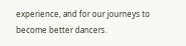experience, and for our journeys to become better dancers.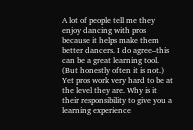A lot of people tell me they enjoy dancing with pros because it helps make them better dancers. I do agree–this can be a great learning tool. (But honestly often it is not.) Yet pros work very hard to be at the level they are. Why is it their responsibility to give you a learning experience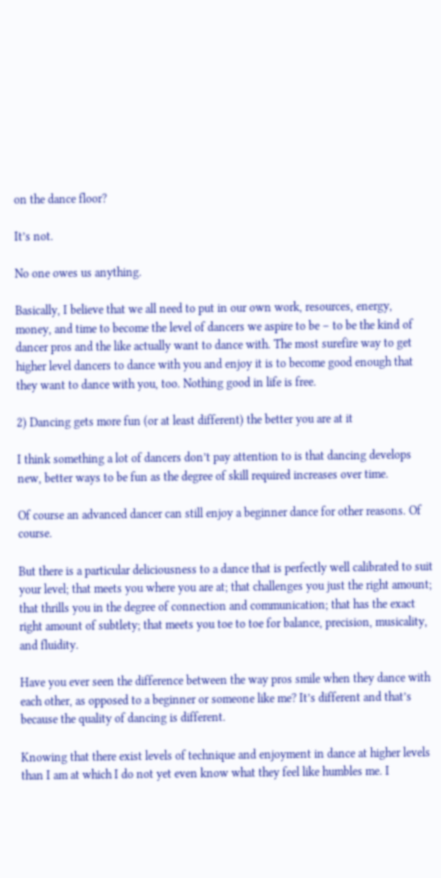on the dance floor?

It’s not.

No one owes us anything.

Basically, I believe that we all need to put in our own work, resources, energy, money, and time to become the level of dancers we aspire to be – to be the kind of dancer pros and the like actually want to dance with. The most surefire way to get higher level dancers to dance with you and enjoy it is to become good enough that they want to dance with you, too. Nothing good in life is free.

2) Dancing gets more fun (or at least different) the better you are at it

I think something a lot of dancers don’t pay attention to is that dancing develops new, better ways to be fun as the degree of skill required increases over time.

Of course an advanced dancer can still enjoy a beginner dance for other reasons. Of course.

But there is a particular deliciousness to a dance that is perfectly well calibrated to suit your level; that meets you where you are at; that challenges you just the right amount; that thrills you in the degree of connection and communication; that has the exact right amount of subtlety; that meets you toe to toe for balance, precision, musicality, and fluidity.

Have you ever seen the difference between the way pros smile when they dance with each other, as opposed to a beginner or someone like me? It’s different and that’s because the quality of dancing is different.

Knowing that there exist levels of technique and enjoyment in dance at higher levels than I am at which I do not yet even know what they feel like humbles me. I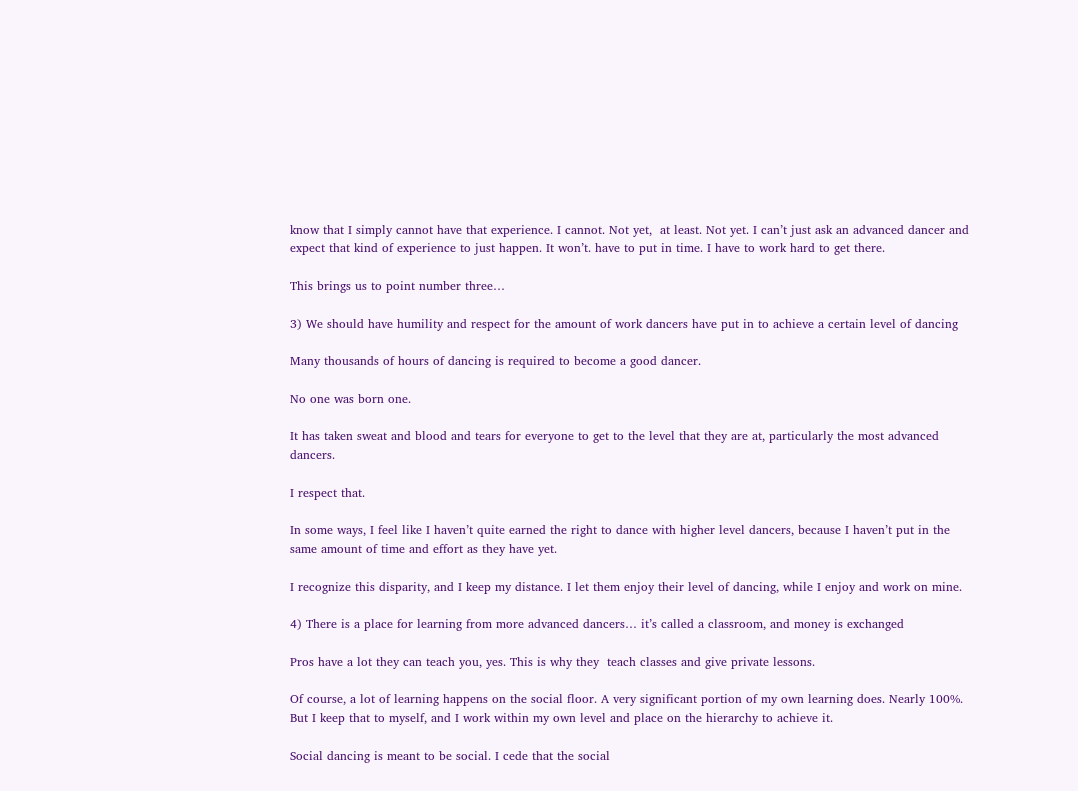know that I simply cannot have that experience. I cannot. Not yet,  at least. Not yet. I can’t just ask an advanced dancer and expect that kind of experience to just happen. It won’t. have to put in time. I have to work hard to get there.

This brings us to point number three…

3) We should have humility and respect for the amount of work dancers have put in to achieve a certain level of dancing

Many thousands of hours of dancing is required to become a good dancer.

No one was born one.

It has taken sweat and blood and tears for everyone to get to the level that they are at, particularly the most advanced dancers.

I respect that.

In some ways, I feel like I haven’t quite earned the right to dance with higher level dancers, because I haven’t put in the same amount of time and effort as they have yet.

I recognize this disparity, and I keep my distance. I let them enjoy their level of dancing, while I enjoy and work on mine.

4) There is a place for learning from more advanced dancers… it’s called a classroom, and money is exchanged

Pros have a lot they can teach you, yes. This is why they  teach classes and give private lessons.

Of course, a lot of learning happens on the social floor. A very significant portion of my own learning does. Nearly 100%. But I keep that to myself, and I work within my own level and place on the hierarchy to achieve it.

Social dancing is meant to be social. I cede that the social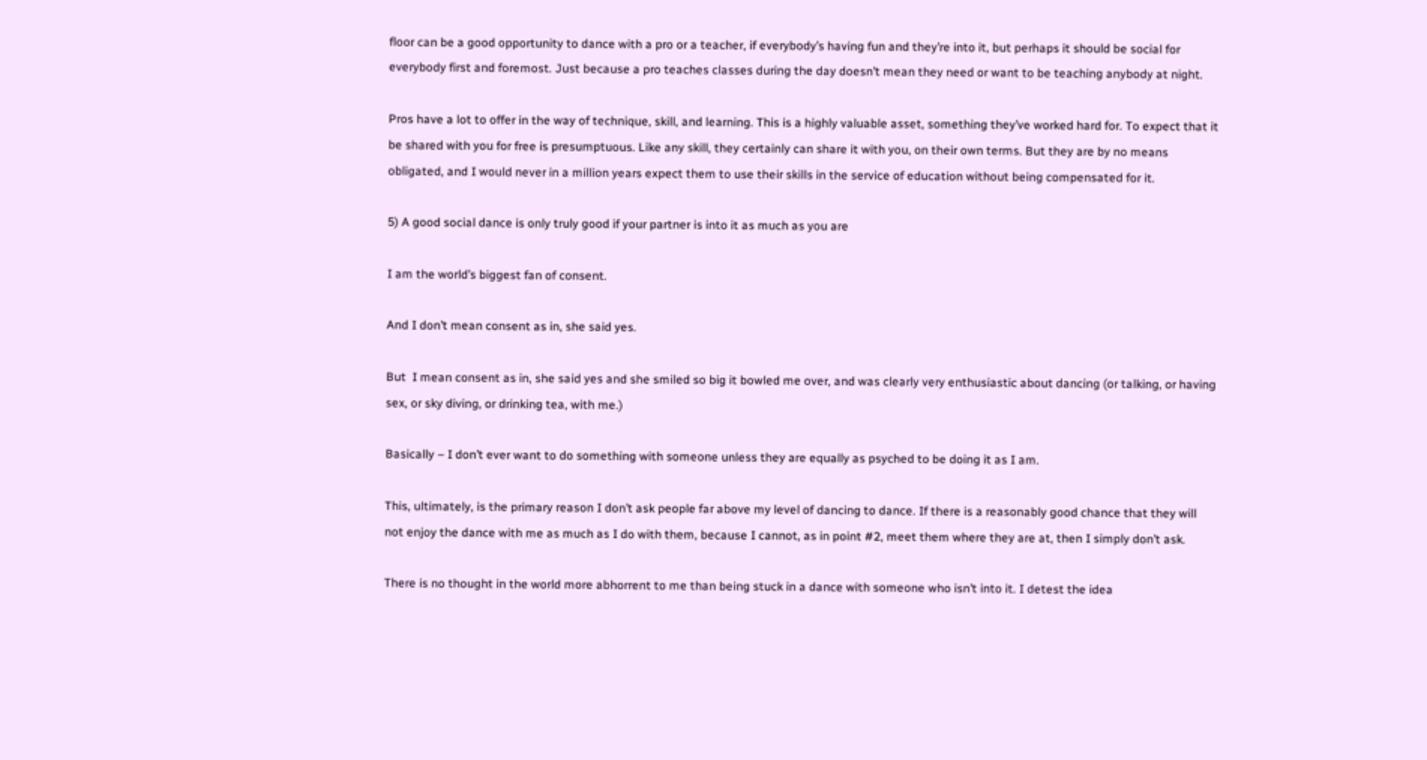floor can be a good opportunity to dance with a pro or a teacher, if everybody’s having fun and they’re into it, but perhaps it should be social for everybody first and foremost. Just because a pro teaches classes during the day doesn’t mean they need or want to be teaching anybody at night.

Pros have a lot to offer in the way of technique, skill, and learning. This is a highly valuable asset, something they’ve worked hard for. To expect that it be shared with you for free is presumptuous. Like any skill, they certainly can share it with you, on their own terms. But they are by no means obligated, and I would never in a million years expect them to use their skills in the service of education without being compensated for it.

5) A good social dance is only truly good if your partner is into it as much as you are

I am the world’s biggest fan of consent.

And I don’t mean consent as in, she said yes.

But  I mean consent as in, she said yes and she smiled so big it bowled me over, and was clearly very enthusiastic about dancing (or talking, or having sex, or sky diving, or drinking tea, with me.)

Basically – I don’t ever want to do something with someone unless they are equally as psyched to be doing it as I am.

This, ultimately, is the primary reason I don’t ask people far above my level of dancing to dance. If there is a reasonably good chance that they will not enjoy the dance with me as much as I do with them, because I cannot, as in point #2, meet them where they are at, then I simply don’t ask.

There is no thought in the world more abhorrent to me than being stuck in a dance with someone who isn’t into it. I detest the idea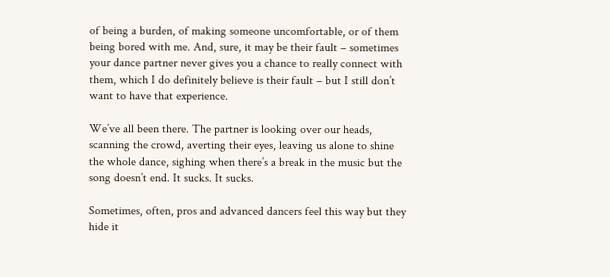of being a burden, of making someone uncomfortable, or of them being bored with me. And, sure, it may be their fault – sometimes your dance partner never gives you a chance to really connect with them, which I do definitely believe is their fault – but I still don’t want to have that experience.

We’ve all been there. The partner is looking over our heads, scanning the crowd, averting their eyes, leaving us alone to shine the whole dance, sighing when there’s a break in the music but the song doesn’t end. It sucks. It sucks.

Sometimes, often, pros and advanced dancers feel this way but they hide it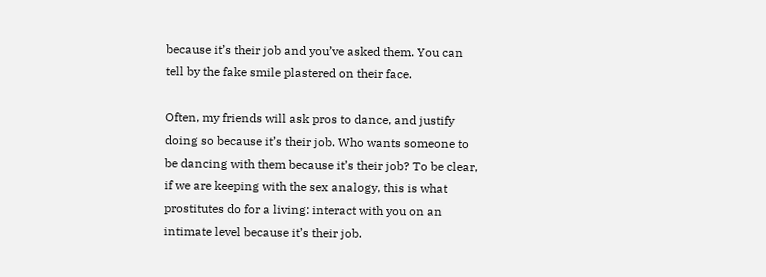because it’s their job and you’ve asked them. You can tell by the fake smile plastered on their face.

Often, my friends will ask pros to dance, and justify doing so because it’s their job. Who wants someone to be dancing with them because it’s their job? To be clear, if we are keeping with the sex analogy, this is what prostitutes do for a living: interact with you on an intimate level because it’s their job.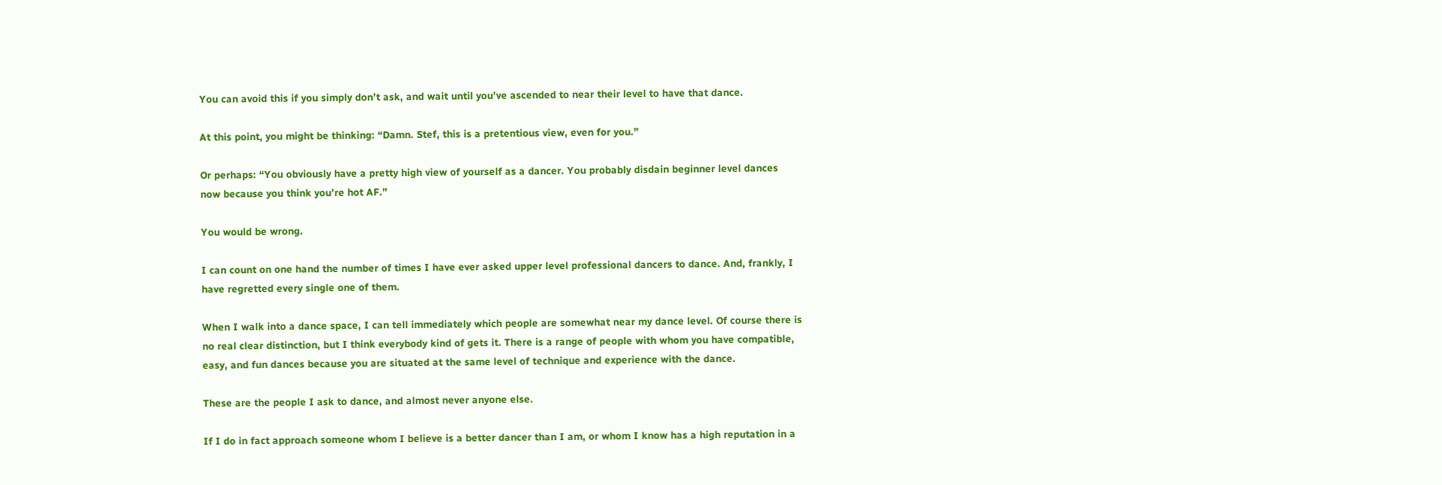You can avoid this if you simply don’t ask, and wait until you’ve ascended to near their level to have that dance.

At this point, you might be thinking: “Damn. Stef, this is a pretentious view, even for you.”

Or perhaps: “You obviously have a pretty high view of yourself as a dancer. You probably disdain beginner level dances now because you think you’re hot AF.”

You would be wrong.

I can count on one hand the number of times I have ever asked upper level professional dancers to dance. And, frankly, I have regretted every single one of them.

When I walk into a dance space, I can tell immediately which people are somewhat near my dance level. Of course there is no real clear distinction, but I think everybody kind of gets it. There is a range of people with whom you have compatible, easy, and fun dances because you are situated at the same level of technique and experience with the dance.

These are the people I ask to dance, and almost never anyone else.

If I do in fact approach someone whom I believe is a better dancer than I am, or whom I know has a high reputation in a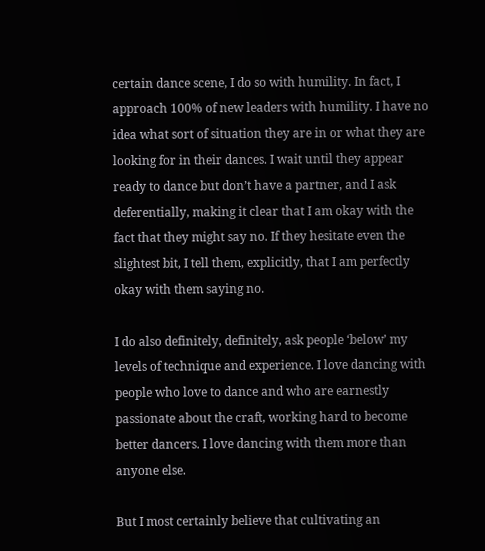certain dance scene, I do so with humility. In fact, I approach 100% of new leaders with humility. I have no idea what sort of situation they are in or what they are looking for in their dances. I wait until they appear ready to dance but don’t have a partner, and I ask deferentially, making it clear that I am okay with the fact that they might say no. If they hesitate even the slightest bit, I tell them, explicitly, that I am perfectly okay with them saying no.

I do also definitely, definitely, ask people ‘below’ my levels of technique and experience. I love dancing with people who love to dance and who are earnestly passionate about the craft, working hard to become better dancers. I love dancing with them more than anyone else.

But I most certainly believe that cultivating an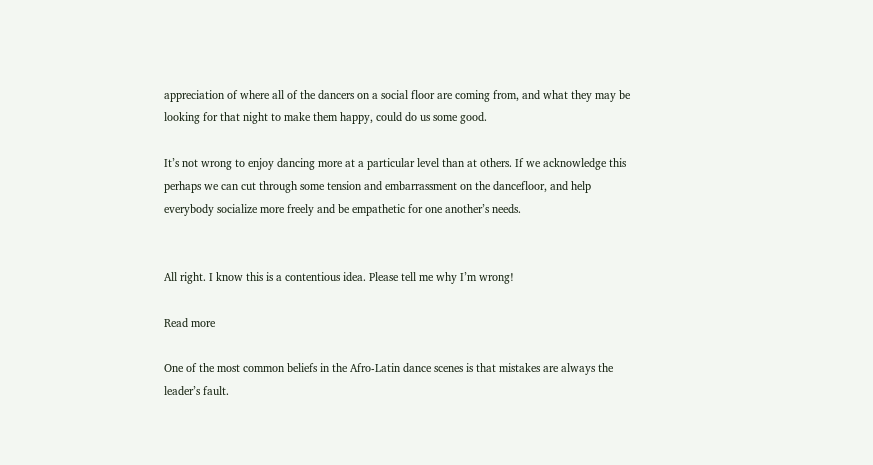appreciation of where all of the dancers on a social floor are coming from, and what they may be looking for that night to make them happy, could do us some good.

It’s not wrong to enjoy dancing more at a particular level than at others. If we acknowledge this perhaps we can cut through some tension and embarrassment on the dancefloor, and help everybody socialize more freely and be empathetic for one another’s needs.


All right. I know this is a contentious idea. Please tell me why I’m wrong!

Read more

One of the most common beliefs in the Afro-Latin dance scenes is that mistakes are always the leader’s fault.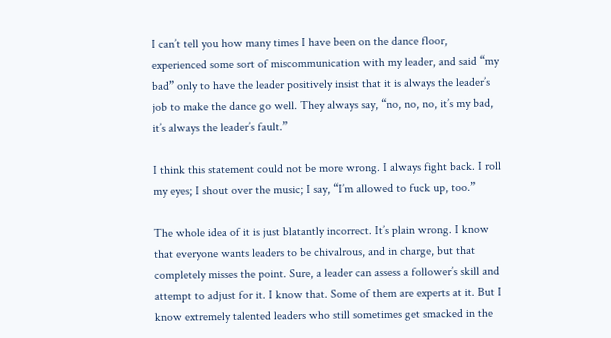I can’t tell you how many times I have been on the dance floor, experienced some sort of miscommunication with my leader, and said “my bad” only to have the leader positively insist that it is always the leader’s job to make the dance go well. They always say, “no, no, no, it’s my bad, it’s always the leader’s fault.”

I think this statement could not be more wrong. I always fight back. I roll my eyes; I shout over the music; I say, “I’m allowed to fuck up, too.”

The whole idea of it is just blatantly incorrect. It’s plain wrong. I know that everyone wants leaders to be chivalrous, and in charge, but that completely misses the point. Sure, a leader can assess a follower’s skill and attempt to adjust for it. I know that. Some of them are experts at it. But I know extremely talented leaders who still sometimes get smacked in the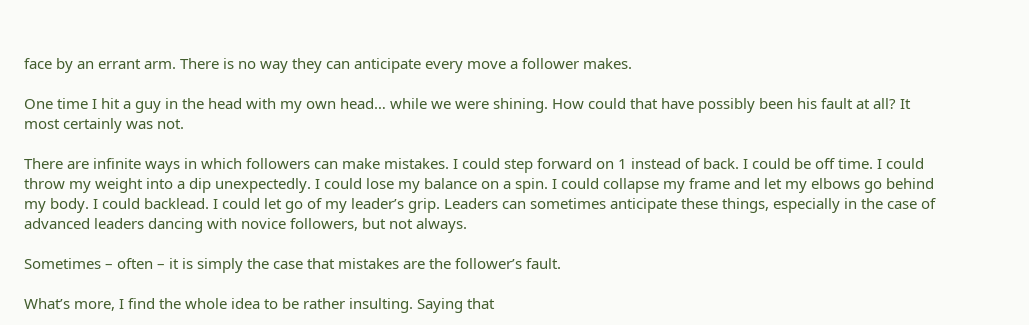face by an errant arm. There is no way they can anticipate every move a follower makes.

One time I hit a guy in the head with my own head… while we were shining. How could that have possibly been his fault at all? It most certainly was not.

There are infinite ways in which followers can make mistakes. I could step forward on 1 instead of back. I could be off time. I could throw my weight into a dip unexpectedly. I could lose my balance on a spin. I could collapse my frame and let my elbows go behind my body. I could backlead. I could let go of my leader’s grip. Leaders can sometimes anticipate these things, especially in the case of advanced leaders dancing with novice followers, but not always.

Sometimes – often – it is simply the case that mistakes are the follower’s fault.

What’s more, I find the whole idea to be rather insulting. Saying that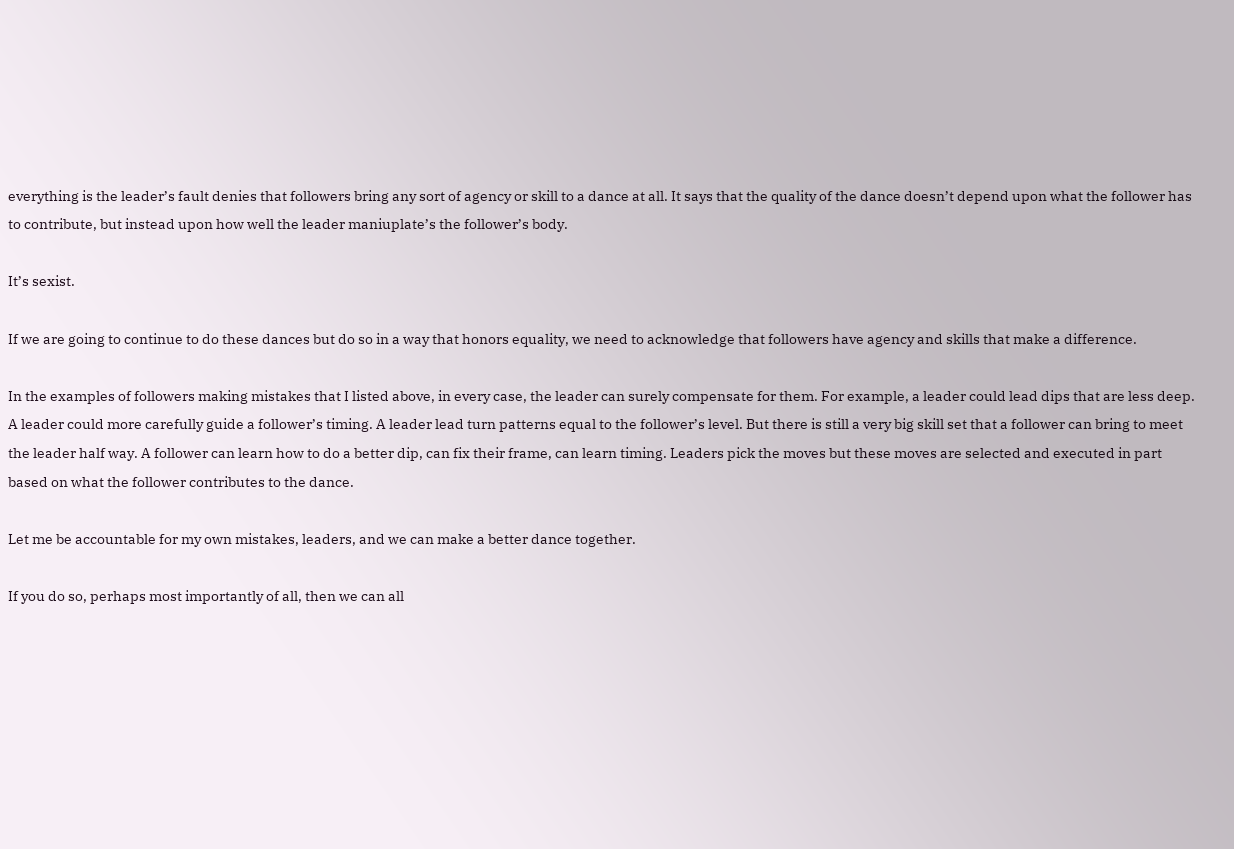everything is the leader’s fault denies that followers bring any sort of agency or skill to a dance at all. It says that the quality of the dance doesn’t depend upon what the follower has to contribute, but instead upon how well the leader maniuplate’s the follower’s body.

It’s sexist.

If we are going to continue to do these dances but do so in a way that honors equality, we need to acknowledge that followers have agency and skills that make a difference.

In the examples of followers making mistakes that I listed above, in every case, the leader can surely compensate for them. For example, a leader could lead dips that are less deep. A leader could more carefully guide a follower’s timing. A leader lead turn patterns equal to the follower’s level. But there is still a very big skill set that a follower can bring to meet the leader half way. A follower can learn how to do a better dip, can fix their frame, can learn timing. Leaders pick the moves but these moves are selected and executed in part based on what the follower contributes to the dance.

Let me be accountable for my own mistakes, leaders, and we can make a better dance together.

If you do so, perhaps most importantly of all, then we can all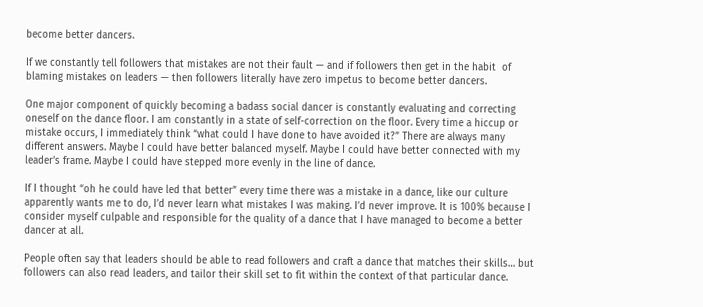become better dancers.

If we constantly tell followers that mistakes are not their fault — and if followers then get in the habit  of blaming mistakes on leaders — then followers literally have zero impetus to become better dancers.

One major component of quickly becoming a badass social dancer is constantly evaluating and correcting oneself on the dance floor. I am constantly in a state of self-correction on the floor. Every time a hiccup or mistake occurs, I immediately think “what could I have done to have avoided it?” There are always many different answers. Maybe I could have better balanced myself. Maybe I could have better connected with my leader’s frame. Maybe I could have stepped more evenly in the line of dance.

If I thought “oh he could have led that better” every time there was a mistake in a dance, like our culture apparently wants me to do, I’d never learn what mistakes I was making. I’d never improve. It is 100% because I consider myself culpable and responsible for the quality of a dance that I have managed to become a better dancer at all.

People often say that leaders should be able to read followers and craft a dance that matches their skills… but followers can also read leaders, and tailor their skill set to fit within the context of that particular dance.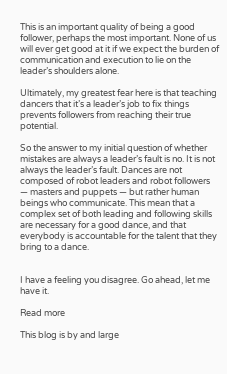This is an important quality of being a good follower, perhaps the most important. None of us will ever get good at it if we expect the burden of communication and execution to lie on the leader’s shoulders alone.

Ultimately, my greatest fear here is that teaching dancers that it’s a leader’s job to fix things prevents followers from reaching their true potential.

So the answer to my initial question of whether mistakes are always a leader’s fault is no. It is not always the leader’s fault. Dances are not composed of robot leaders and robot followers — masters and puppets — but rather human beings who communicate. This mean that a complex set of both leading and following skills are necessary for a good dance, and that everybody is accountable for the talent that they bring to a dance.


I have a feeling you disagree. Go ahead, let me have it.

Read more

This blog is by and large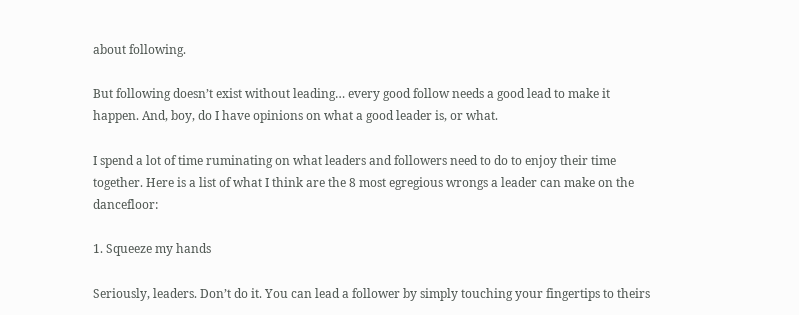about following.

But following doesn’t exist without leading… every good follow needs a good lead to make it happen. And, boy, do I have opinions on what a good leader is, or what.

I spend a lot of time ruminating on what leaders and followers need to do to enjoy their time together. Here is a list of what I think are the 8 most egregious wrongs a leader can make on the dancefloor:

1. Squeeze my hands

Seriously, leaders. Don’t do it. You can lead a follower by simply touching your fingertips to theirs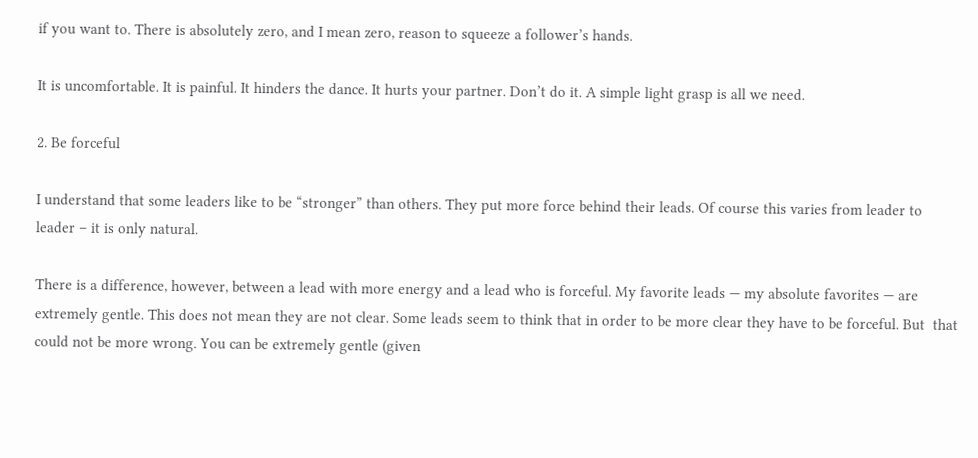if you want to. There is absolutely zero, and I mean zero, reason to squeeze a follower’s hands.

It is uncomfortable. It is painful. It hinders the dance. It hurts your partner. Don’t do it. A simple light grasp is all we need.

2. Be forceful

I understand that some leaders like to be “stronger” than others. They put more force behind their leads. Of course this varies from leader to leader – it is only natural.

There is a difference, however, between a lead with more energy and a lead who is forceful. My favorite leads — my absolute favorites — are extremely gentle. This does not mean they are not clear. Some leads seem to think that in order to be more clear they have to be forceful. But  that could not be more wrong. You can be extremely gentle (given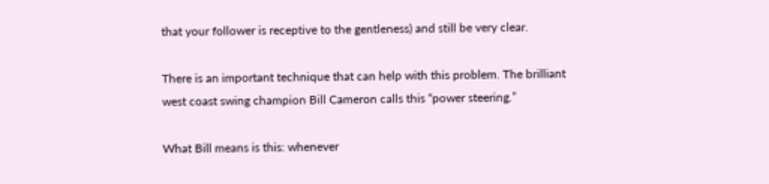that your follower is receptive to the gentleness) and still be very clear.

There is an important technique that can help with this problem. The brilliant west coast swing champion Bill Cameron calls this “power steering.”

What Bill means is this: whenever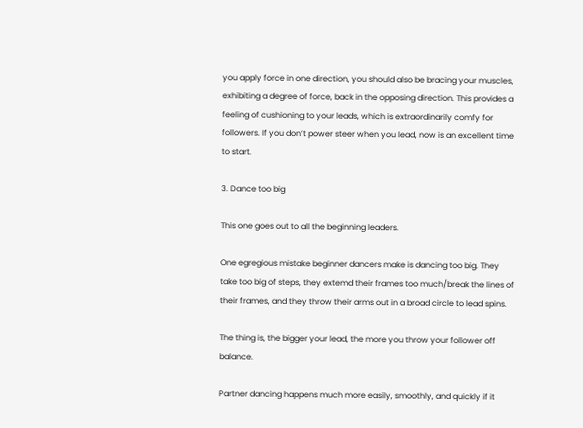you apply force in one direction, you should also be bracing your muscles, exhibiting a degree of force, back in the opposing direction. This provides a feeling of cushioning to your leads, which is extraordinarily comfy for followers. If you don’t power steer when you lead, now is an excellent time to start.

3. Dance too big

This one goes out to all the beginning leaders.

One egregious mistake beginner dancers make is dancing too big. They take too big of steps, they extemd their frames too much/break the lines of their frames, and they throw their arms out in a broad circle to lead spins.

The thing is, the bigger your lead, the more you throw your follower off balance.

Partner dancing happens much more easily, smoothly, and quickly if it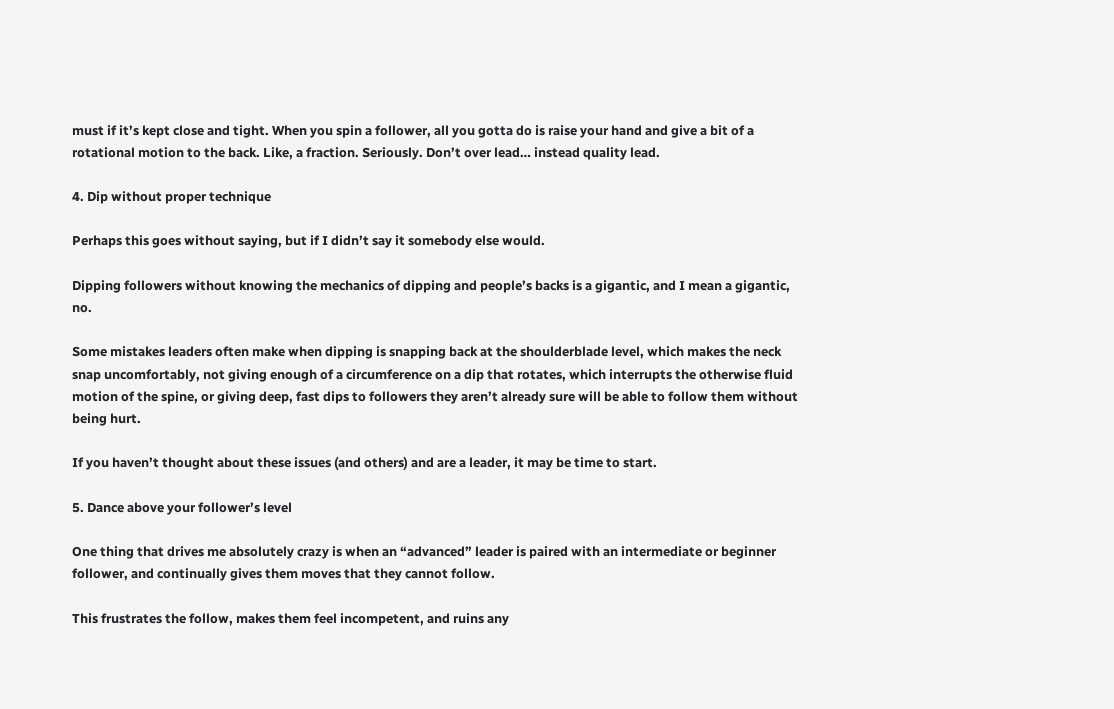must if it’s kept close and tight. When you spin a follower, all you gotta do is raise your hand and give a bit of a rotational motion to the back. Like, a fraction. Seriously. Don’t over lead… instead quality lead.

4. Dip without proper technique

Perhaps this goes without saying, but if I didn’t say it somebody else would.

Dipping followers without knowing the mechanics of dipping and people’s backs is a gigantic, and I mean a gigantic, no.

Some mistakes leaders often make when dipping is snapping back at the shoulderblade level, which makes the neck snap uncomfortably, not giving enough of a circumference on a dip that rotates, which interrupts the otherwise fluid motion of the spine, or giving deep, fast dips to followers they aren’t already sure will be able to follow them without being hurt.

If you haven’t thought about these issues (and others) and are a leader, it may be time to start.

5. Dance above your follower’s level

One thing that drives me absolutely crazy is when an “advanced” leader is paired with an intermediate or beginner follower, and continually gives them moves that they cannot follow.

This frustrates the follow, makes them feel incompetent, and ruins any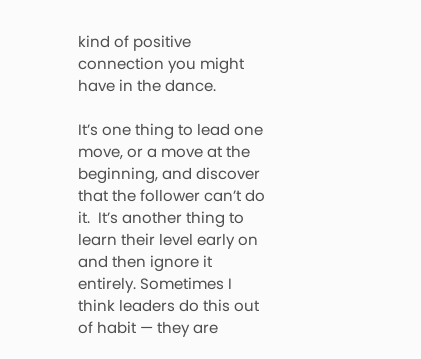kind of positive connection you might have in the dance.

It’s one thing to lead one move, or a move at the beginning, and discover that the follower can’t do it.  It’s another thing to learn their level early on and then ignore it entirely. Sometimes I think leaders do this out of habit — they are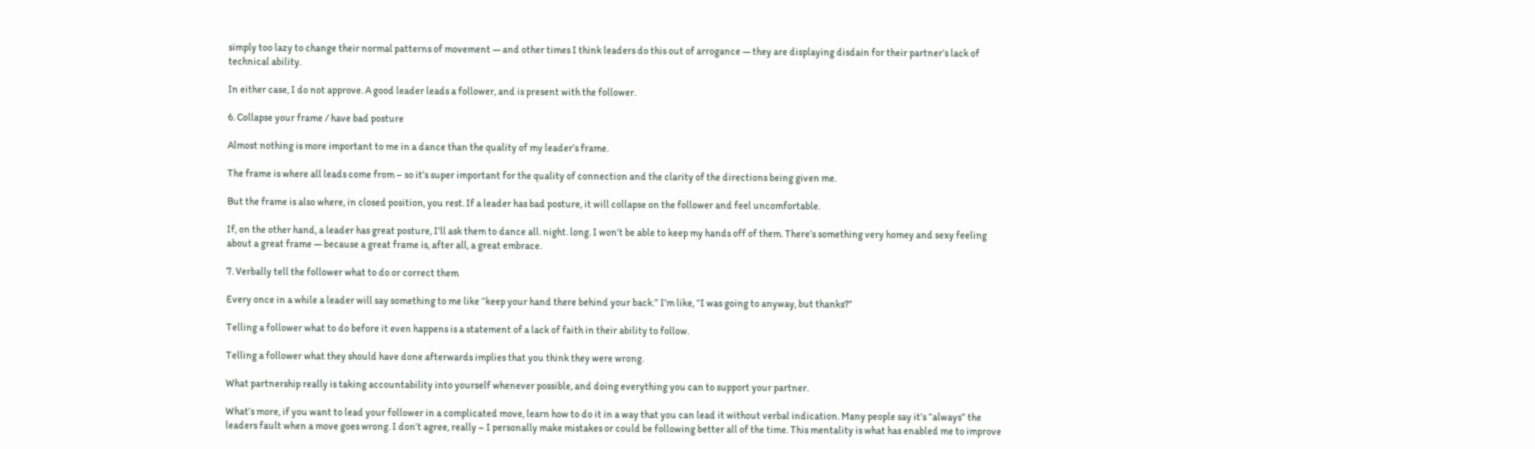simply too lazy to change their normal patterns of movement — and other times I think leaders do this out of arrogance — they are displaying disdain for their partner’s lack of technical ability.

In either case, I do not approve. A good leader leads a follower, and is present with the follower.

6. Collapse your frame / have bad posture

Almost nothing is more important to me in a dance than the quality of my leader’s frame.

The frame is where all leads come from – so it’s super important for the quality of connection and the clarity of the directions being given me.

But the frame is also where, in closed position, you rest. If a leader has bad posture, it will collapse on the follower and feel uncomfortable.

If, on the other hand, a leader has great posture, I’ll ask them to dance all. night. long. I won’t be able to keep my hands off of them. There’s something very homey and sexy feeling about a great frame — because a great frame is, after all, a great embrace.

7. Verbally tell the follower what to do or correct them

Every once in a while a leader will say something to me like “keep your hand there behind your back.” I’m like, “I was going to anyway, but thanks?”

Telling a follower what to do before it even happens is a statement of a lack of faith in their ability to follow.

Telling a follower what they should have done afterwards implies that you think they were wrong.

What partnership really is taking accountability into yourself whenever possible, and doing everything you can to support your partner.

What’s more, if you want to lead your follower in a complicated move, learn how to do it in a way that you can lead it without verbal indication. Many people say it’s “always” the leaders fault when a move goes wrong. I don’t agree, really – I personally make mistakes or could be following better all of the time. This mentality is what has enabled me to improve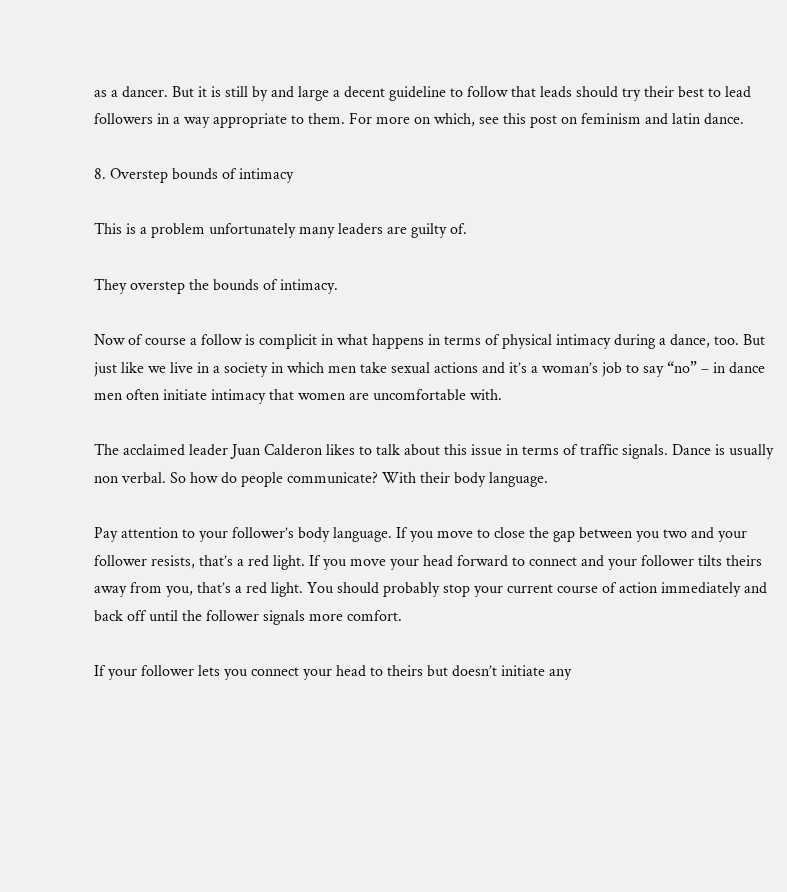as a dancer. But it is still by and large a decent guideline to follow that leads should try their best to lead followers in a way appropriate to them. For more on which, see this post on feminism and latin dance.

8. Overstep bounds of intimacy

This is a problem unfortunately many leaders are guilty of.

They overstep the bounds of intimacy.

Now of course a follow is complicit in what happens in terms of physical intimacy during a dance, too. But just like we live in a society in which men take sexual actions and it’s a woman’s job to say “no” – in dance men often initiate intimacy that women are uncomfortable with.

The acclaimed leader Juan Calderon likes to talk about this issue in terms of traffic signals. Dance is usually non verbal. So how do people communicate? With their body language.

Pay attention to your follower’s body language. If you move to close the gap between you two and your follower resists, that’s a red light. If you move your head forward to connect and your follower tilts theirs away from you, that’s a red light. You should probably stop your current course of action immediately and back off until the follower signals more comfort.

If your follower lets you connect your head to theirs but doesn’t initiate any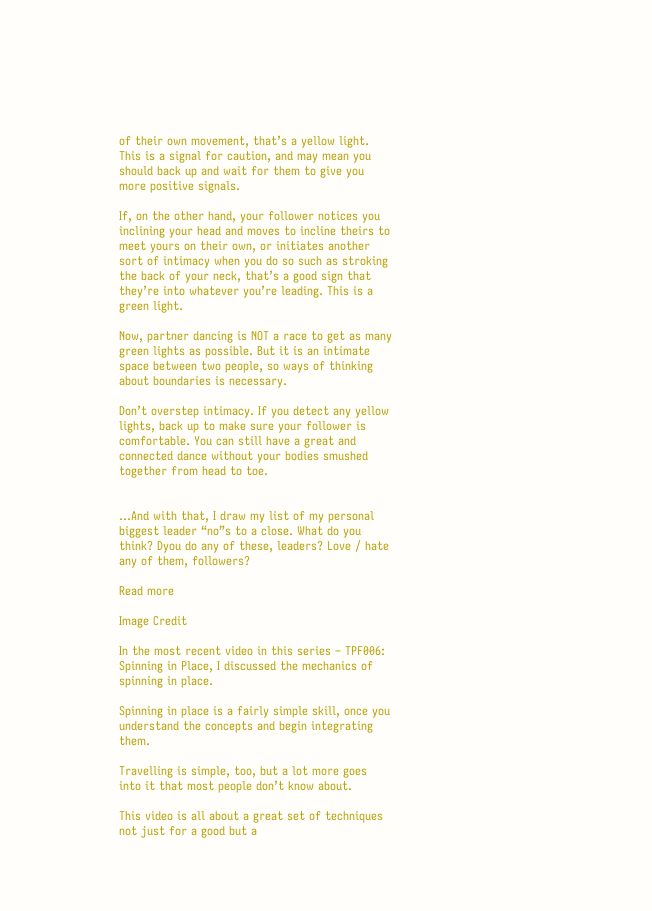of their own movement, that’s a yellow light. This is a signal for caution, and may mean you should back up and wait for them to give you more positive signals.

If, on the other hand, your follower notices you inclining your head and moves to incline theirs to meet yours on their own, or initiates another sort of intimacy when you do so such as stroking the back of your neck, that’s a good sign that they’re into whatever you’re leading. This is a green light.

Now, partner dancing is NOT a race to get as many green lights as possible. But it is an intimate space between two people, so ways of thinking about boundaries is necessary.

Don’t overstep intimacy. If you detect any yellow lights, back up to make sure your follower is comfortable. You can still have a great and connected dance without your bodies smushed together from head to toe.


…And with that, I draw my list of my personal biggest leader “no”s to a close. What do you think? Dyou do any of these, leaders? Love / hate any of them, followers?

Read more

Image Credit

In the most recent video in this series – TPF006: Spinning in Place, I discussed the mechanics of spinning in place.

Spinning in place is a fairly simple skill, once you understand the concepts and begin integrating them.

Travelling is simple, too, but a lot more goes into it that most people don’t know about.

This video is all about a great set of techniques not just for a good but a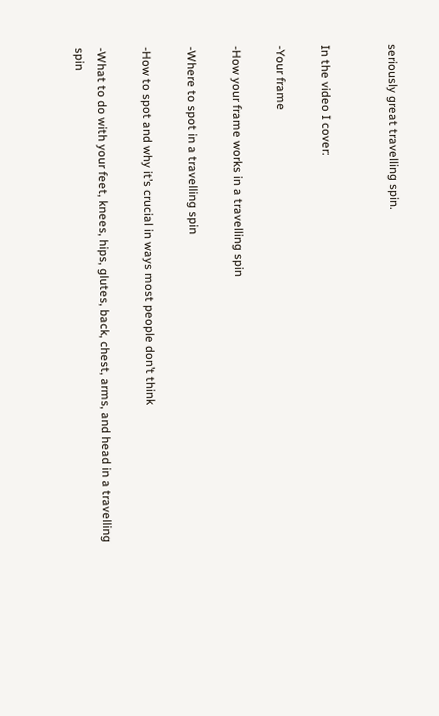seriously great travelling spin.


In the video I cover:

-Your frame

-How your frame works in a travelling spin

-Where to spot in a travelling spin

-How to spot and why it’s crucial in ways most people don’t think

-What to do with your feet, knees, hips, glutes, back, chest, arms, and head in a travelling spin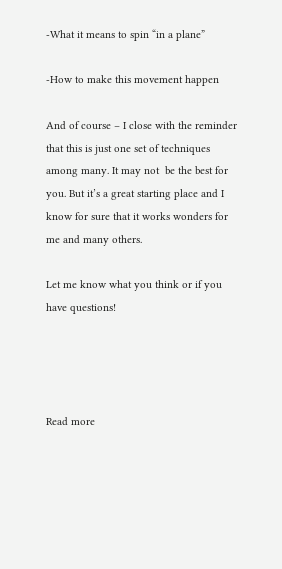-What it means to spin “in a plane”

-How to make this movement happen

And of course – I close with the reminder that this is just one set of techniques among many. It may not  be the best for you. But it’s a great starting place and I know for sure that it works wonders for me and many others.

Let me know what you think or if you have questions!




Read more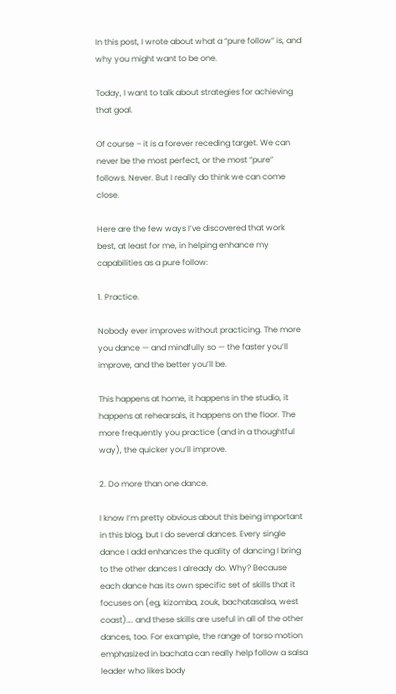In this post, I wrote about what a “pure follow” is, and why you might want to be one.

Today, I want to talk about strategies for achieving that goal.

Of course – it is a forever receding target. We can never be the most perfect, or the most “pure” follows. Never. But I really do think we can come close.

Here are the few ways I’ve discovered that work best, at least for me, in helping enhance my capabilities as a pure follow:

1. Practice.

Nobody ever improves without practicing. The more you dance — and mindfully so — the faster you’ll improve, and the better you’ll be.

This happens at home, it happens in the studio, it happens at rehearsals, it happens on the floor. The more frequently you practice (and in a thoughtful way), the quicker you’ll improve.

2. Do more than one dance.

I know I’m pretty obvious about this being important in this blog, but I do several dances. Every single dance I add enhances the quality of dancing I bring to the other dances I already do. Why? Because each dance has its own specific set of skills that it focuses on (eg, kizomba, zouk, bachatasalsa, west coast)…. and these skills are useful in all of the other dances, too. For example, the range of torso motion emphasized in bachata can really help follow a salsa leader who likes body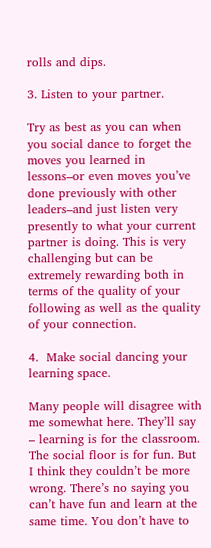rolls and dips.

3. Listen to your partner.

Try as best as you can when you social dance to forget the moves you learned in lessons–or even moves you’ve done previously with other leaders–and just listen very presently to what your current partner is doing. This is very challenging but can be extremely rewarding both in terms of the quality of your following as well as the quality of your connection.

4.  Make social dancing your learning space.

Many people will disagree with me somewhat here. They’ll say – learning is for the classroom. The social floor is for fun. But I think they couldn’t be more wrong. There’s no saying you can’t have fun and learn at the same time. You don’t have to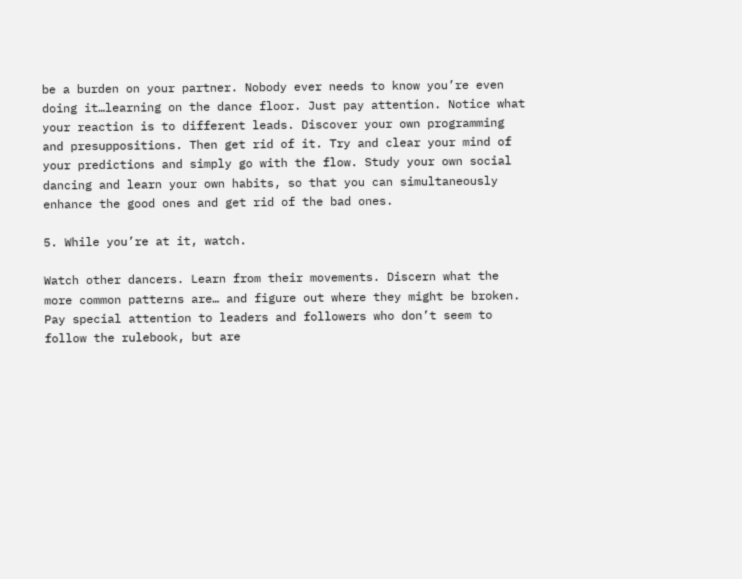be a burden on your partner. Nobody ever needs to know you’re even doing it…learning on the dance floor. Just pay attention. Notice what your reaction is to different leads. Discover your own programming and presuppositions. Then get rid of it. Try and clear your mind of your predictions and simply go with the flow. Study your own social dancing and learn your own habits, so that you can simultaneously enhance the good ones and get rid of the bad ones.

5. While you’re at it, watch.

Watch other dancers. Learn from their movements. Discern what the more common patterns are… and figure out where they might be broken. Pay special attention to leaders and followers who don’t seem to follow the rulebook, but are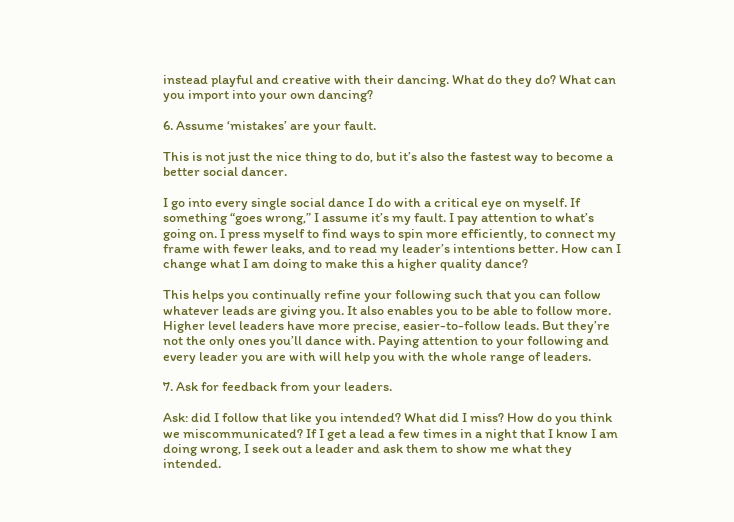instead playful and creative with their dancing. What do they do? What can you import into your own dancing?

6. Assume ‘mistakes’ are your fault.

This is not just the nice thing to do, but it’s also the fastest way to become a better social dancer.

I go into every single social dance I do with a critical eye on myself. If something “goes wrong,” I assume it’s my fault. I pay attention to what’s going on. I press myself to find ways to spin more efficiently, to connect my frame with fewer leaks, and to read my leader’s intentions better. How can I change what I am doing to make this a higher quality dance?

This helps you continually refine your following such that you can follow whatever leads are giving you. It also enables you to be able to follow more. Higher level leaders have more precise, easier-to-follow leads. But they’re not the only ones you’ll dance with. Paying attention to your following and every leader you are with will help you with the whole range of leaders.

7. Ask for feedback from your leaders.

Ask: did I follow that like you intended? What did I miss? How do you think we miscommunicated? If I get a lead a few times in a night that I know I am doing wrong, I seek out a leader and ask them to show me what they intended.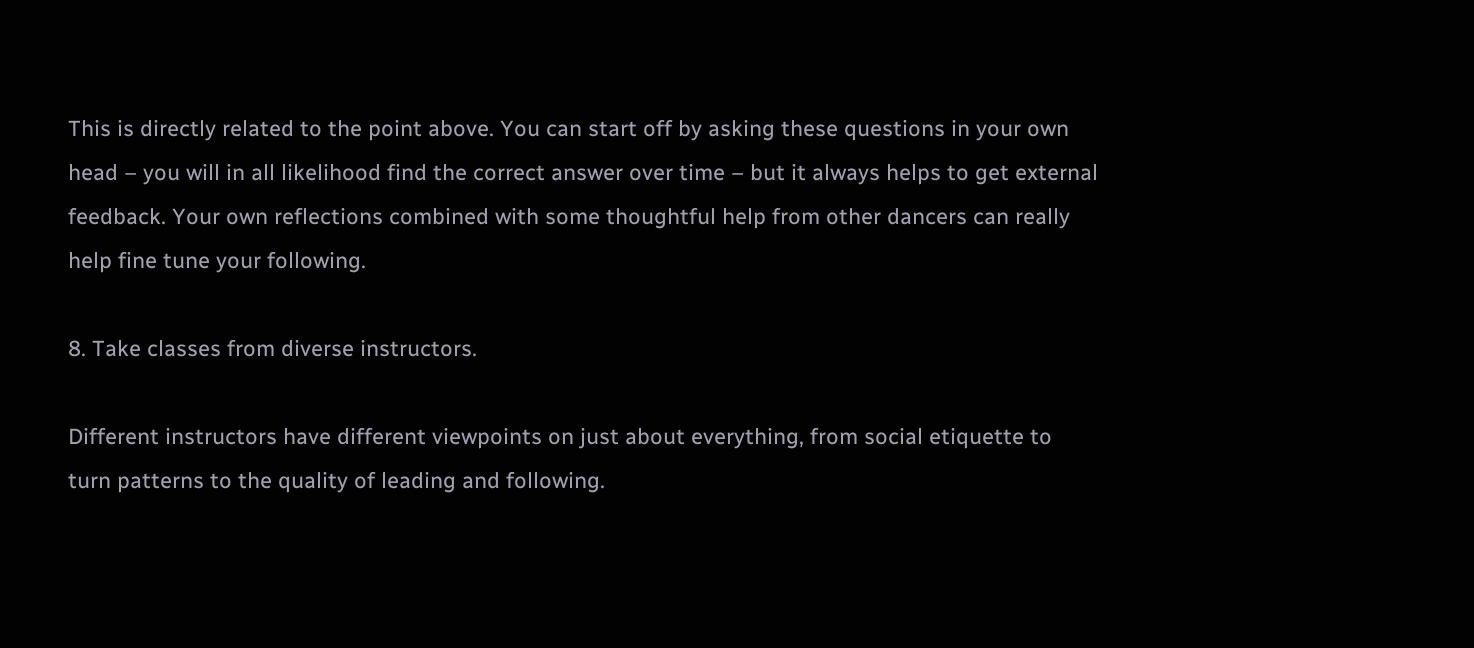This is directly related to the point above. You can start off by asking these questions in your own head – you will in all likelihood find the correct answer over time – but it always helps to get external feedback. Your own reflections combined with some thoughtful help from other dancers can really help fine tune your following.

8. Take classes from diverse instructors.

Different instructors have different viewpoints on just about everything, from social etiquette to turn patterns to the quality of leading and following.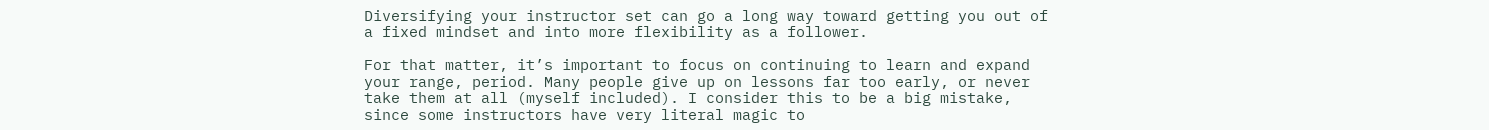Diversifying your instructor set can go a long way toward getting you out of a fixed mindset and into more flexibility as a follower.

For that matter, it’s important to focus on continuing to learn and expand your range, period. Many people give up on lessons far too early, or never take them at all (myself included). I consider this to be a big mistake, since some instructors have very literal magic to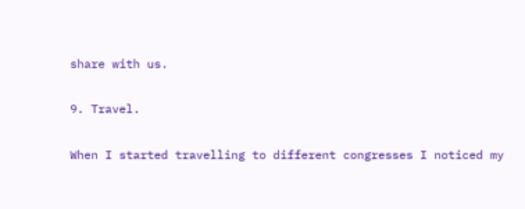share with us.

9. Travel.

When I started travelling to different congresses I noticed my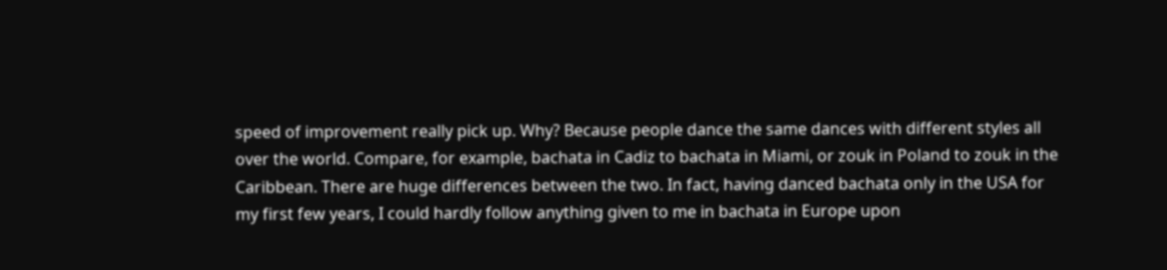speed of improvement really pick up. Why? Because people dance the same dances with different styles all over the world. Compare, for example, bachata in Cadiz to bachata in Miami, or zouk in Poland to zouk in the Caribbean. There are huge differences between the two. In fact, having danced bachata only in the USA for my first few years, I could hardly follow anything given to me in bachata in Europe upon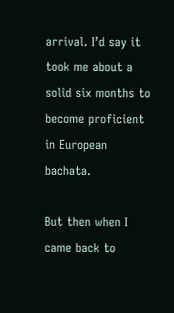arrival. I’d say it took me about a solid six months to become proficient in European bachata.

But then when I came back to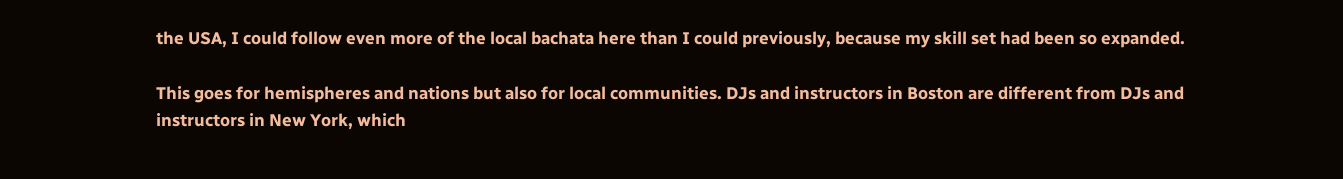the USA, I could follow even more of the local bachata here than I could previously, because my skill set had been so expanded.

This goes for hemispheres and nations but also for local communities. DJs and instructors in Boston are different from DJs and instructors in New York, which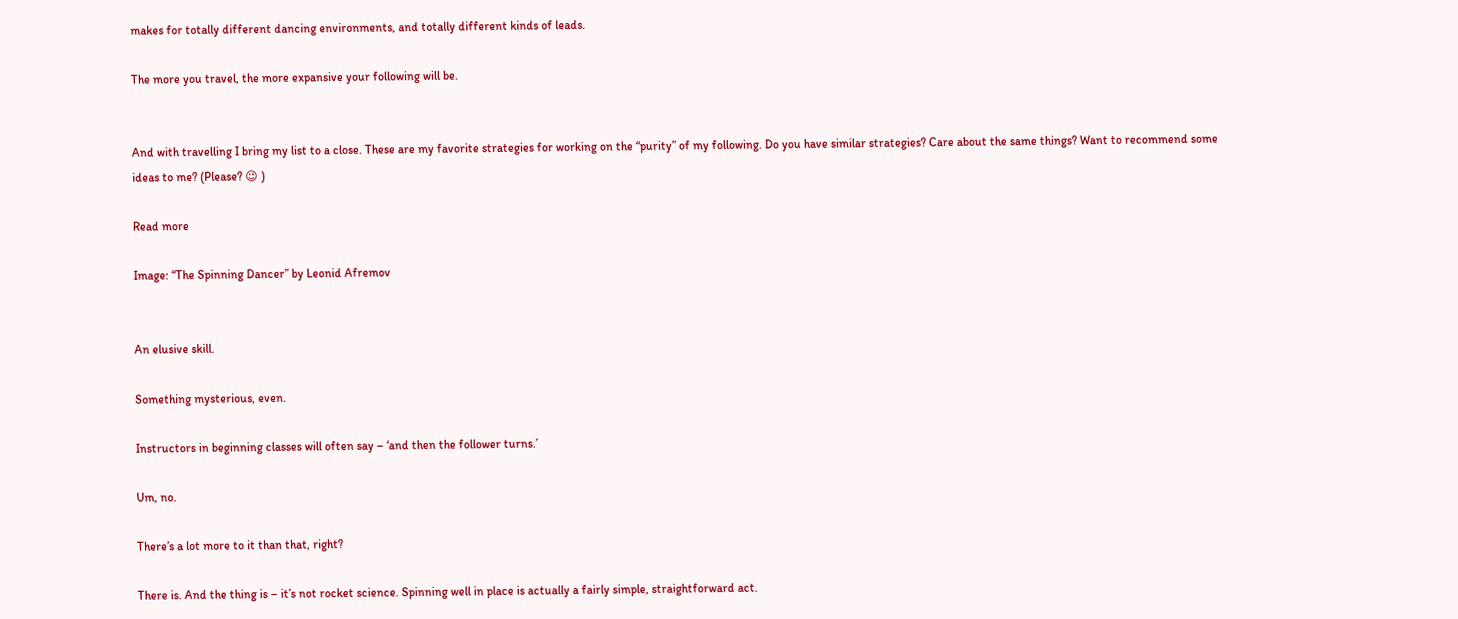makes for totally different dancing environments, and totally different kinds of leads.

The more you travel, the more expansive your following will be.


And with travelling I bring my list to a close. These are my favorite strategies for working on the “purity” of my following. Do you have similar strategies? Care about the same things? Want to recommend some ideas to me? (Please? 😉 )

Read more

Image: “The Spinning Dancer” by Leonid Afremov


An elusive skill.

Something mysterious, even.

Instructors in beginning classes will often say – ‘and then the follower turns.’

Um, no.

There’s a lot more to it than that, right?

There is. And the thing is – it’s not rocket science. Spinning well in place is actually a fairly simple, straightforward act.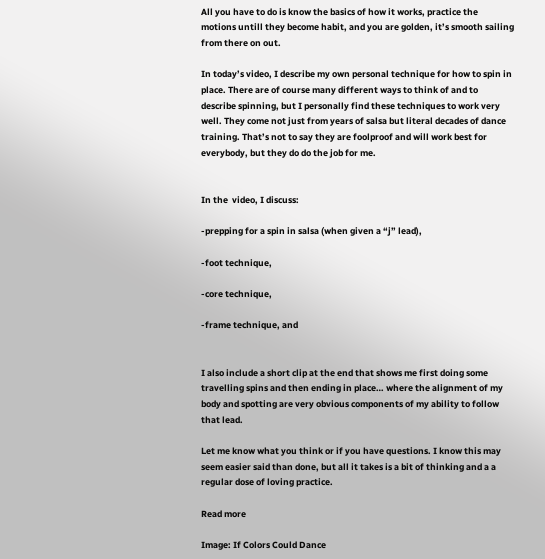All you have to do is know the basics of how it works, practice the motions untill they become habit, and you are golden, it’s smooth sailing from there on out.

In today’s video, I describe my own personal technique for how to spin in place. There are of course many different ways to think of and to describe spinning, but I personally find these techniques to work very well. They come not just from years of salsa but literal decades of dance training. That’s not to say they are foolproof and will work best for everybody, but they do do the job for me.


In the  video, I discuss:

-prepping for a spin in salsa (when given a “j” lead),

-foot technique,

-core technique,

-frame technique, and


I also include a short clip at the end that shows me first doing some travelling spins and then ending in place… where the alignment of my body and spotting are very obvious components of my ability to follow that lead.

Let me know what you think or if you have questions. I know this may seem easier said than done, but all it takes is a bit of thinking and a a regular dose of loving practice.

Read more

Image: If Colors Could Dance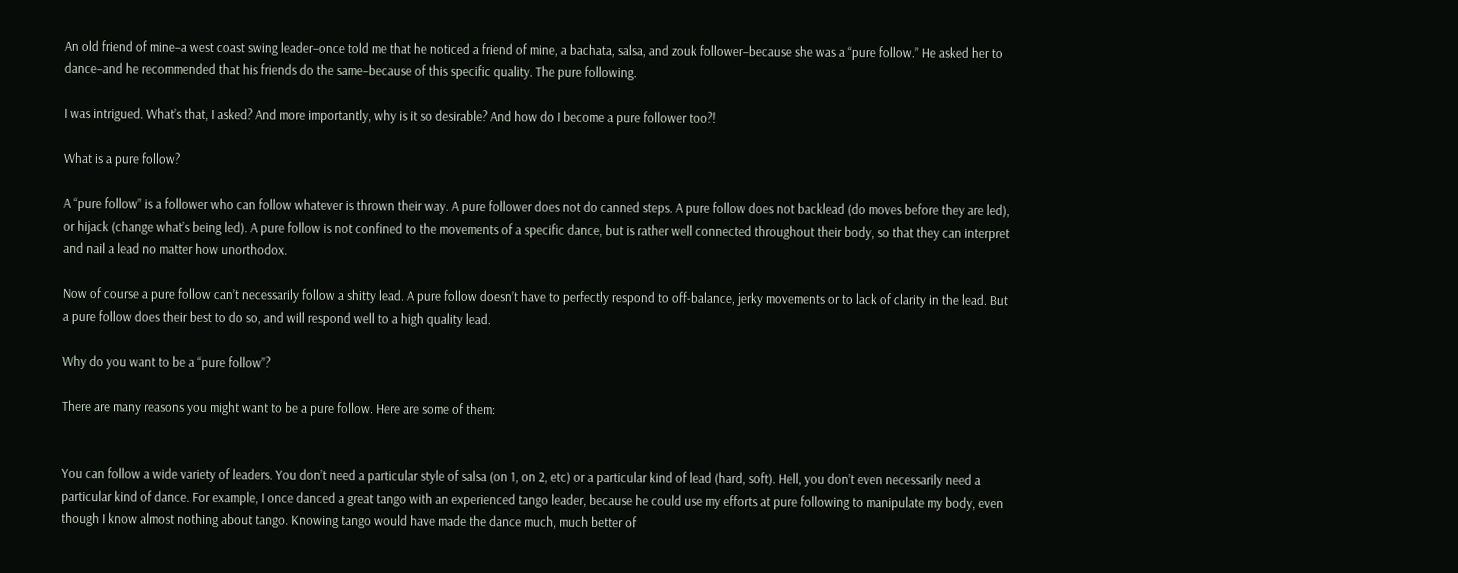An old friend of mine–a west coast swing leader–once told me that he noticed a friend of mine, a bachata, salsa, and zouk follower–because she was a “pure follow.” He asked her to dance–and he recommended that his friends do the same–because of this specific quality. The pure following.

I was intrigued. What’s that, I asked? And more importantly, why is it so desirable? And how do I become a pure follower too?!

What is a pure follow?

A “pure follow” is a follower who can follow whatever is thrown their way. A pure follower does not do canned steps. A pure follow does not backlead (do moves before they are led), or hijack (change what’s being led). A pure follow is not confined to the movements of a specific dance, but is rather well connected throughout their body, so that they can interpret and nail a lead no matter how unorthodox.

Now of course a pure follow can’t necessarily follow a shitty lead. A pure follow doesn’t have to perfectly respond to off-balance, jerky movements or to lack of clarity in the lead. But a pure follow does their best to do so, and will respond well to a high quality lead.

Why do you want to be a “pure follow”?

There are many reasons you might want to be a pure follow. Here are some of them:


You can follow a wide variety of leaders. You don’t need a particular style of salsa (on 1, on 2, etc) or a particular kind of lead (hard, soft). Hell, you don’t even necessarily need a particular kind of dance. For example, I once danced a great tango with an experienced tango leader, because he could use my efforts at pure following to manipulate my body, even though I know almost nothing about tango. Knowing tango would have made the dance much, much better of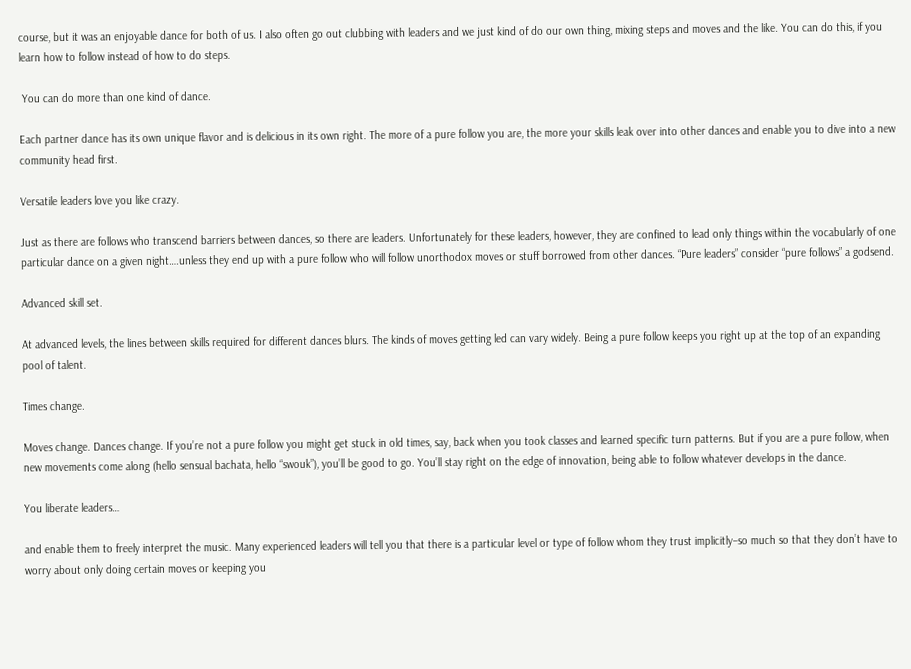course, but it was an enjoyable dance for both of us. I also often go out clubbing with leaders and we just kind of do our own thing, mixing steps and moves and the like. You can do this, if you learn how to follow instead of how to do steps.

 You can do more than one kind of dance.

Each partner dance has its own unique flavor and is delicious in its own right. The more of a pure follow you are, the more your skills leak over into other dances and enable you to dive into a new community head first.

Versatile leaders love you like crazy.

Just as there are follows who transcend barriers between dances, so there are leaders. Unfortunately for these leaders, however, they are confined to lead only things within the vocabularly of one particular dance on a given night….unless they end up with a pure follow who will follow unorthodox moves or stuff borrowed from other dances. “Pure leaders” consider “pure follows” a godsend.

Advanced skill set.

At advanced levels, the lines between skills required for different dances blurs. The kinds of moves getting led can vary widely. Being a pure follow keeps you right up at the top of an expanding pool of talent.

Times change.

Moves change. Dances change. If you’re not a pure follow you might get stuck in old times, say, back when you took classes and learned specific turn patterns. But if you are a pure follow, when new movements come along (hello sensual bachata, hello “swouk”), you’ll be good to go. You’ll stay right on the edge of innovation, being able to follow whatever develops in the dance.

You liberate leaders…

and enable them to freely interpret the music. Many experienced leaders will tell you that there is a particular level or type of follow whom they trust implicitly–so much so that they don’t have to worry about only doing certain moves or keeping you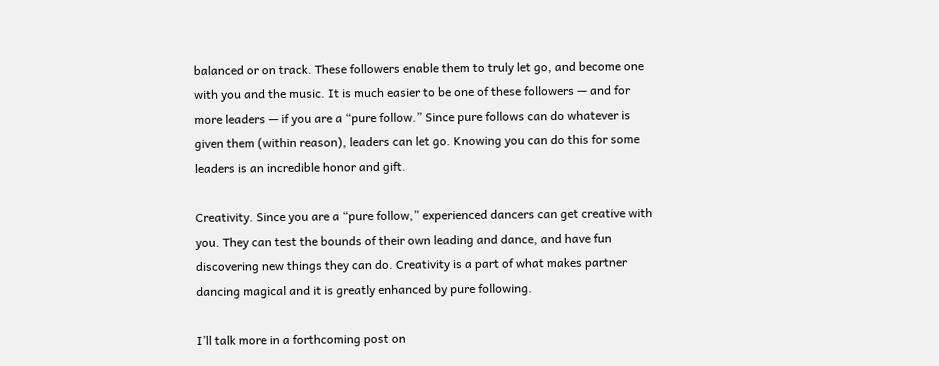balanced or on track. These followers enable them to truly let go, and become one with you and the music. It is much easier to be one of these followers — and for more leaders — if you are a “pure follow.” Since pure follows can do whatever is given them (within reason), leaders can let go. Knowing you can do this for some leaders is an incredible honor and gift.

Creativity. Since you are a “pure follow,” experienced dancers can get creative with you. They can test the bounds of their own leading and dance, and have fun discovering new things they can do. Creativity is a part of what makes partner dancing magical and it is greatly enhanced by pure following.

I’ll talk more in a forthcoming post on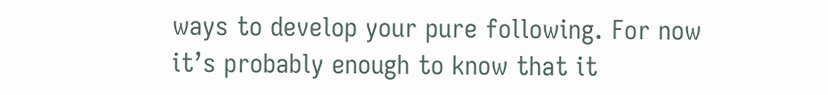ways to develop your pure following. For now it’s probably enough to know that it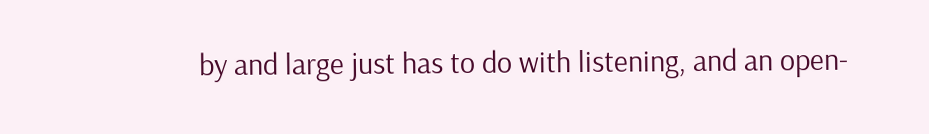by and large just has to do with listening, and an open-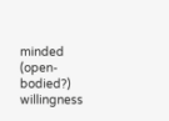minded (open-bodied?) willingness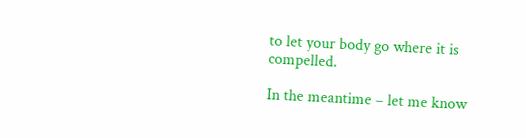to let your body go where it is compelled.

In the meantime – let me know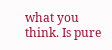what you think. Is pure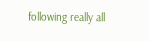following really all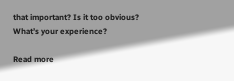that important? Is it too obvious? What’s your experience?

Read more